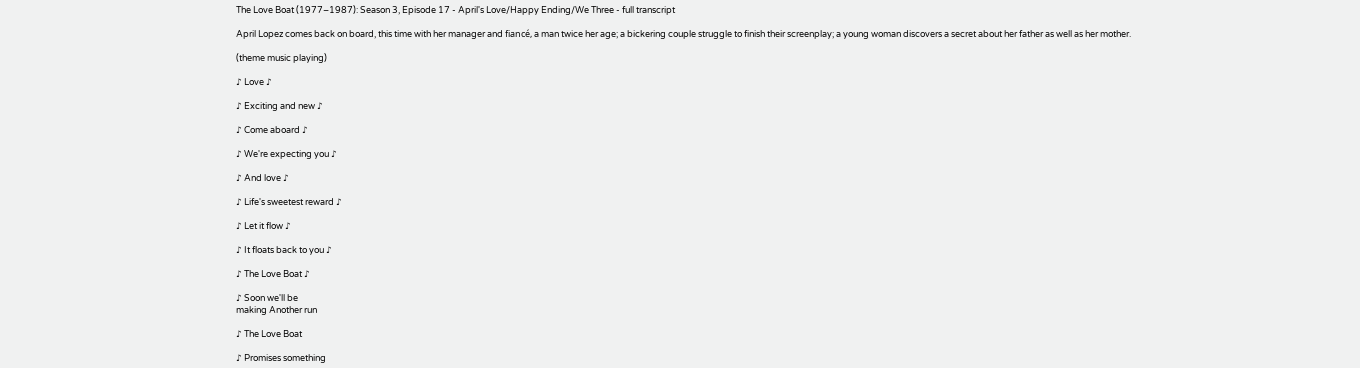The Love Boat (1977–1987): Season 3, Episode 17 - April's Love/Happy Ending/We Three - full transcript

April Lopez comes back on board, this time with her manager and fiancé, a man twice her age; a bickering couple struggle to finish their screenplay; a young woman discovers a secret about her father as well as her mother.

(theme music playing)

♪ Love ♪

♪ Exciting and new ♪

♪ Come aboard ♪

♪ We're expecting you ♪

♪ And love ♪

♪ Life's sweetest reward ♪

♪ Let it flow ♪

♪ It floats back to you ♪

♪ The Love Boat ♪

♪ Soon we'll be
making Another run

♪ The Love Boat

♪ Promises something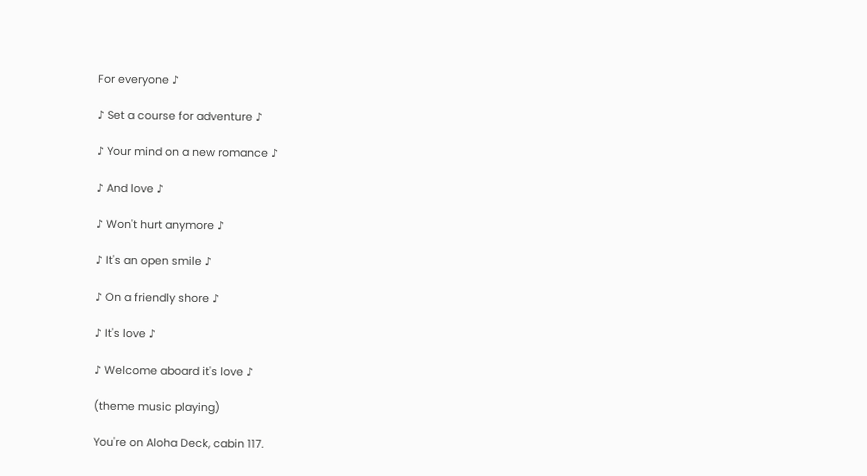For everyone ♪

♪ Set a course for adventure ♪

♪ Your mind on a new romance ♪

♪ And love ♪

♪ Won't hurt anymore ♪

♪ It's an open smile ♪

♪ On a friendly shore ♪

♪ It's love ♪

♪ Welcome aboard it's love ♪

(theme music playing)

You're on Aloha Deck, cabin 117.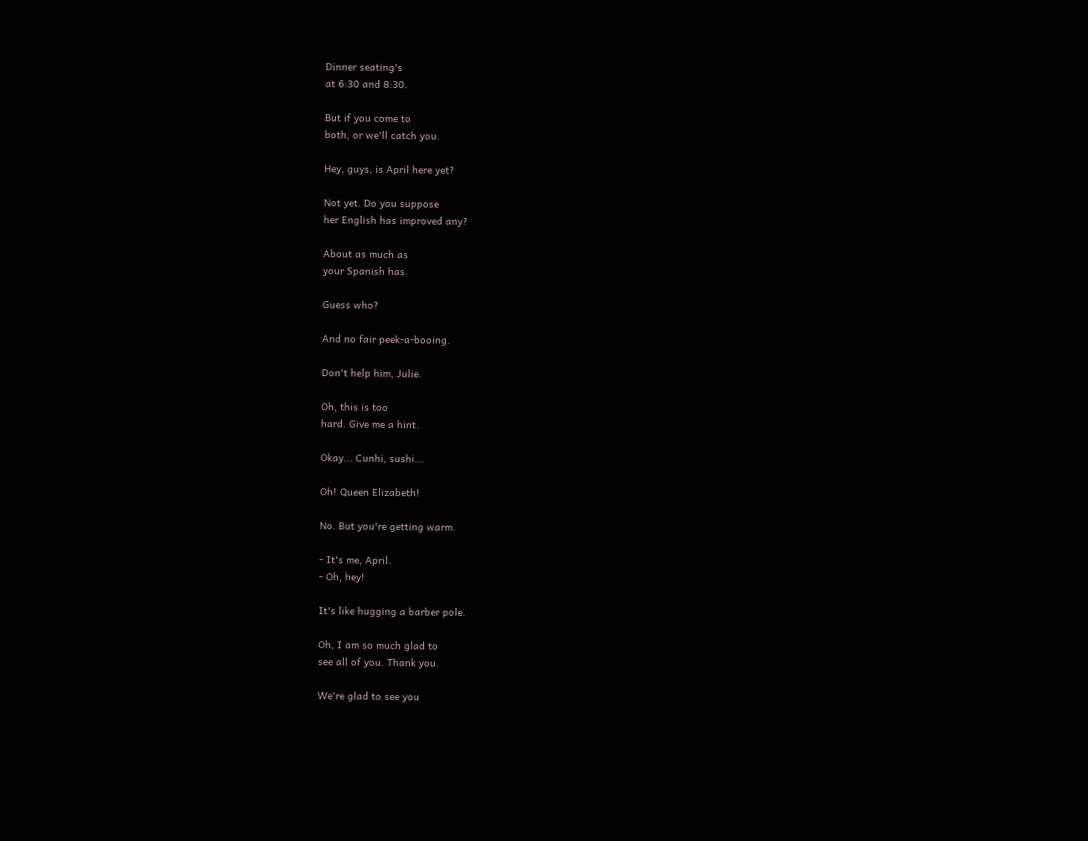Dinner seating's
at 6:30 and 8:30.

But if you come to
both, or we'll catch you.

Hey, guys, is April here yet?

Not yet. Do you suppose
her English has improved any?

About as much as
your Spanish has.

Guess who?

And no fair peek-a-booing.

Don't help him, Julie.

Oh, this is too
hard. Give me a hint.

Okay... Cunhi, sushi...

Oh! Queen Elizabeth!

No. But you're getting warm.

- It's me, April.
- Oh, hey!

It's like hugging a barber pole.

Oh, I am so much glad to
see all of you. Thank you.

We're glad to see you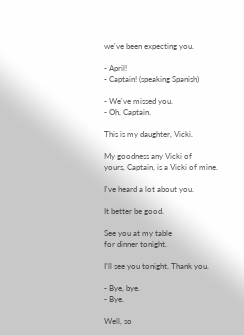we've been expecting you.

- April!
- Captain! (speaking Spanish)

- We've missed you.
- Oh, Captain.

This is my daughter, Vicki.

My goodness any Vicki of
yours, Captain, is a Vicki of mine.

I've heard a lot about you.

It better be good.

See you at my table
for dinner tonight.

I'll see you tonight. Thank you.

- Bye, bye.
- Bye.

Well, so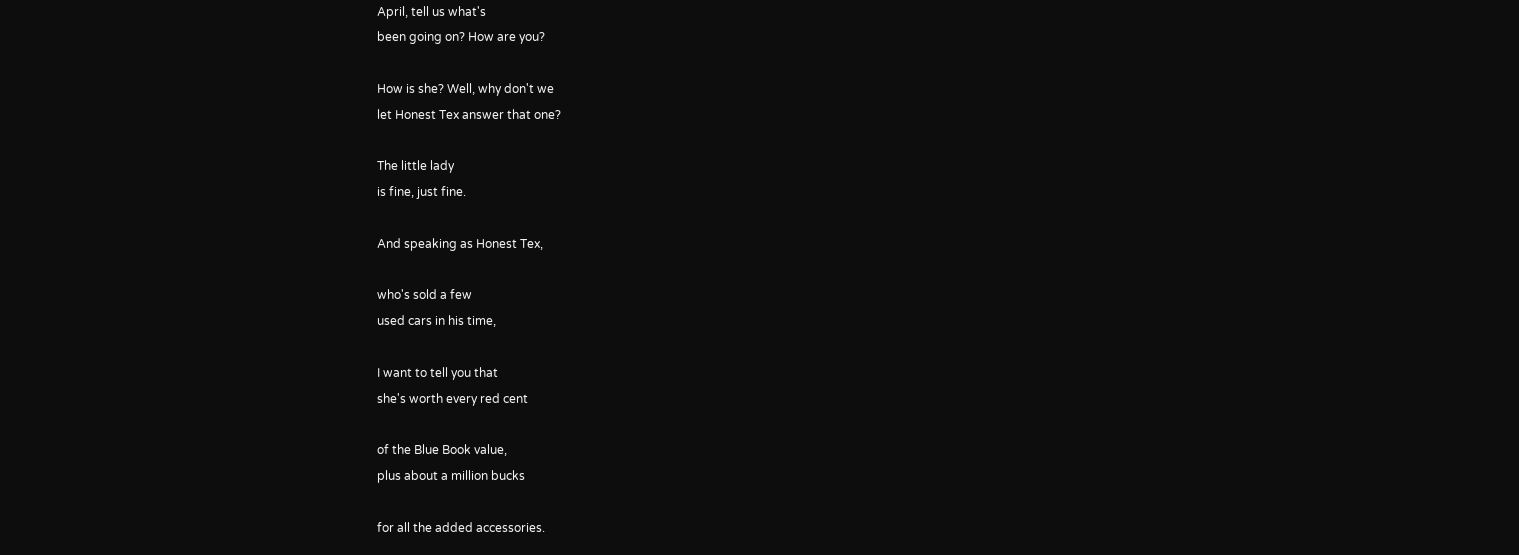April, tell us what's
been going on? How are you?

How is she? Well, why don't we
let Honest Tex answer that one?

The little lady
is fine, just fine.

And speaking as Honest Tex,

who's sold a few
used cars in his time,

I want to tell you that
she's worth every red cent

of the Blue Book value,
plus about a million bucks

for all the added accessories.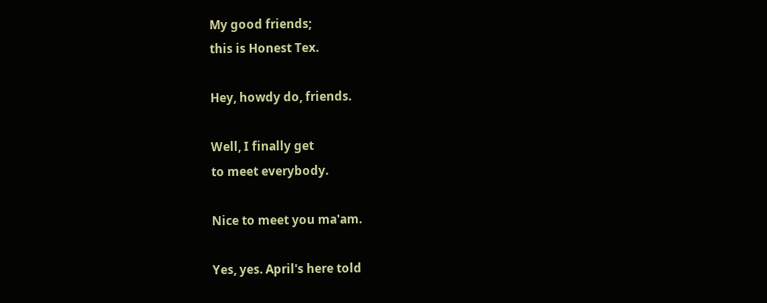My good friends;
this is Honest Tex.

Hey, howdy do, friends.

Well, I finally get
to meet everybody.

Nice to meet you ma'am.

Yes, yes. April's here told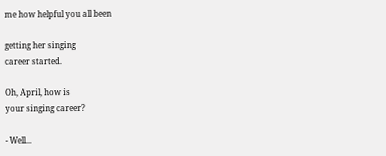me how helpful you all been

getting her singing
career started.

Oh, April, how is
your singing career?

- Well...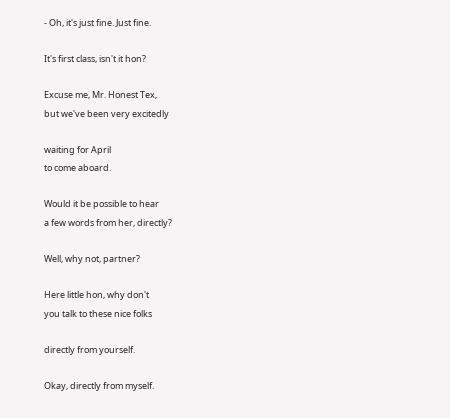- Oh, it's just fine. Just fine.

It's first class, isn't it hon?

Excuse me, Mr. Honest Tex,
but we've been very excitedly

waiting for April
to come aboard.

Would it be possible to hear
a few words from her, directly?

Well, why not, partner?

Here little hon, why don't
you talk to these nice folks

directly from yourself.

Okay, directly from myself.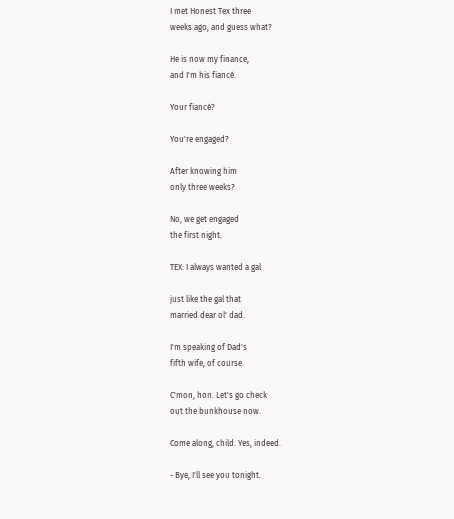I met Honest Tex three
weeks ago, and guess what?

He is now my finance,
and I'm his fiancé.

Your fiancé?

You're engaged?

After knowing him
only three weeks?

No, we get engaged
the first night.

TEX: I always wanted a gal

just like the gal that
married dear ol' dad.

I'm speaking of Dad's
fifth wife, of course.

C'mon, hon. Let's go check
out the bunkhouse now.

Come along, child. Yes, indeed.

- Bye, I'll see you tonight.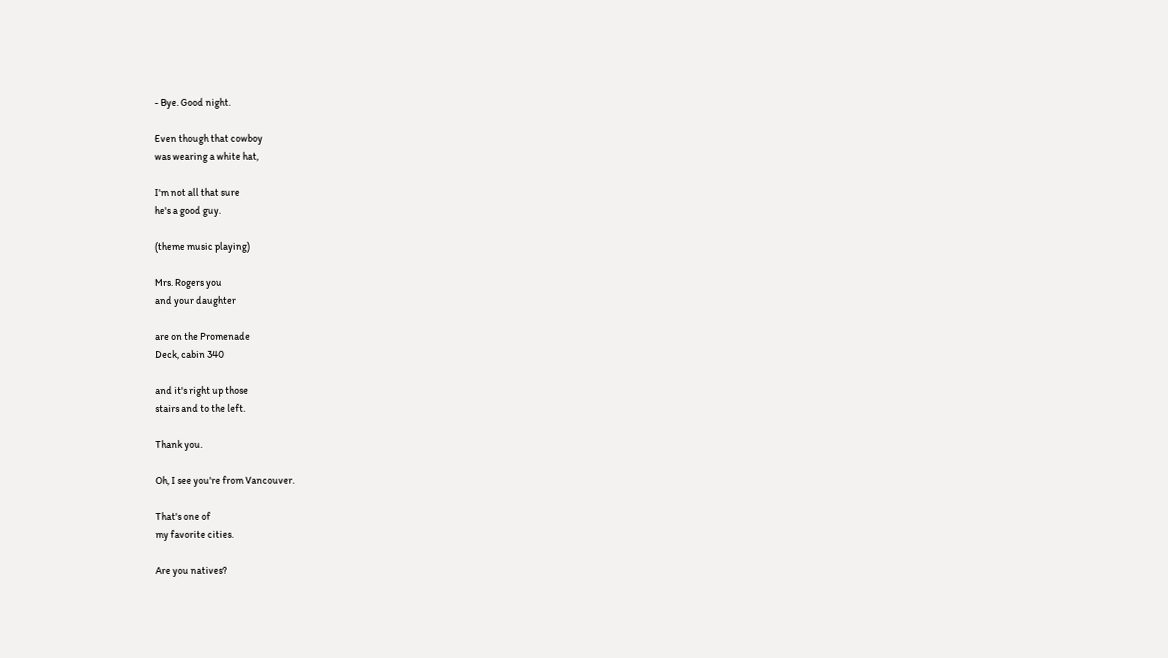- Bye. Good night.

Even though that cowboy
was wearing a white hat,

I'm not all that sure
he's a good guy.

(theme music playing)

Mrs. Rogers you
and your daughter

are on the Promenade
Deck, cabin 340

and it's right up those
stairs and to the left.

Thank you.

Oh, I see you're from Vancouver.

That's one of
my favorite cities.

Are you natives?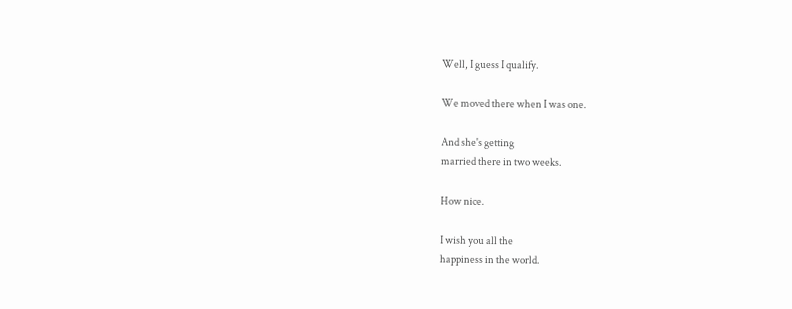Well, I guess I qualify.

We moved there when I was one.

And she's getting
married there in two weeks.

How nice.

I wish you all the
happiness in the world.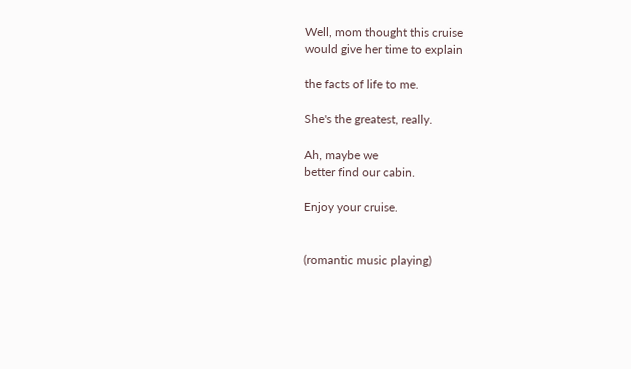Well, mom thought this cruise
would give her time to explain

the facts of life to me.

She's the greatest, really.

Ah, maybe we
better find our cabin.

Enjoy your cruise.


(romantic music playing)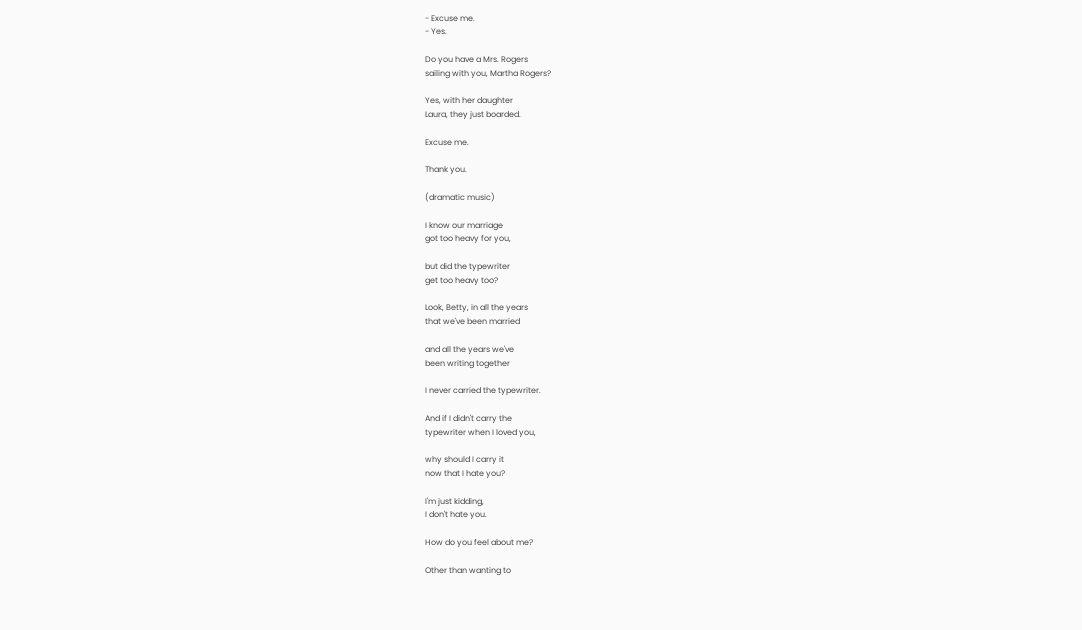- Excuse me.
- Yes.

Do you have a Mrs. Rogers
sailing with you, Martha Rogers?

Yes, with her daughter
Laura, they just boarded.

Excuse me.

Thank you.

(dramatic music)

I know our marriage
got too heavy for you,

but did the typewriter
get too heavy too?

Look, Betty, in all the years
that we've been married

and all the years we've
been writing together

I never carried the typewriter.

And if I didn't carry the
typewriter when I loved you,

why should I carry it
now that I hate you?

I'm just kidding,
I don't hate you.

How do you feel about me?

Other than wanting to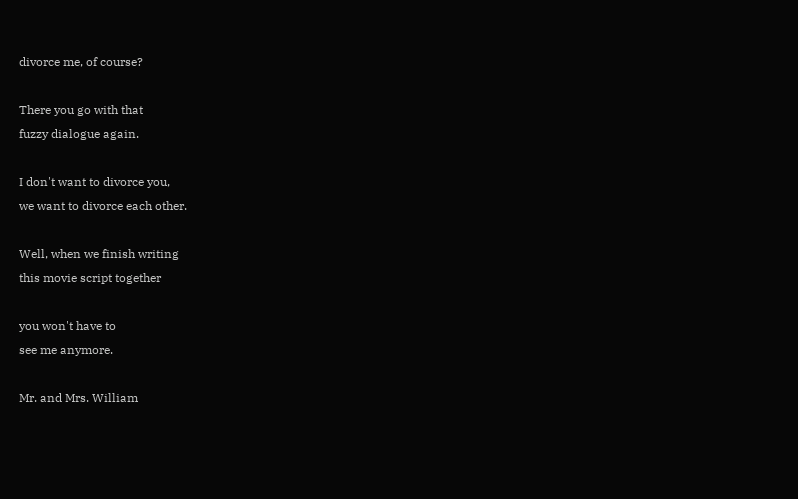divorce me, of course?

There you go with that
fuzzy dialogue again.

I don't want to divorce you,
we want to divorce each other.

Well, when we finish writing
this movie script together

you won't have to
see me anymore.

Mr. and Mrs. William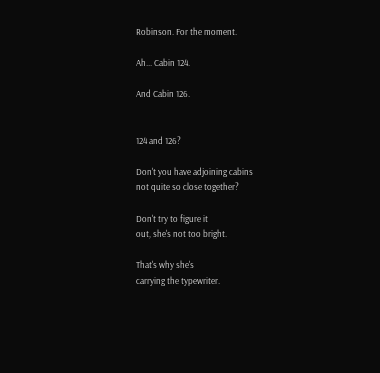Robinson. For the moment.

Ah... Cabin 124.

And Cabin 126.


124 and 126?

Don't you have adjoining cabins
not quite so close together?

Don't try to figure it
out, she's not too bright.

That's why she's
carrying the typewriter.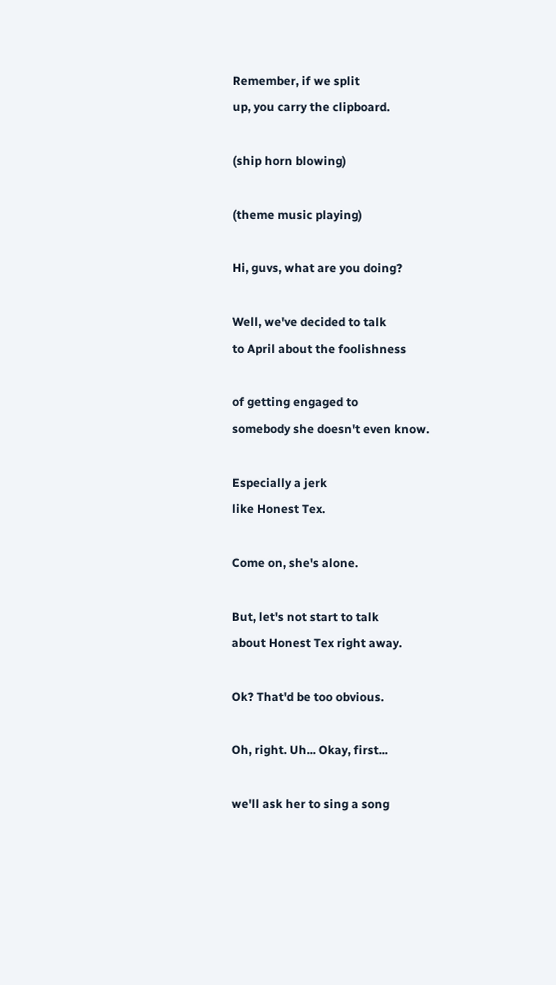Remember, if we split
up, you carry the clipboard.

(ship horn blowing)

(theme music playing)

Hi, guvs, what are you doing?

Well, we've decided to talk
to April about the foolishness

of getting engaged to
somebody she doesn't even know.

Especially a jerk
like Honest Tex.

Come on, she's alone.

But, let's not start to talk
about Honest Tex right away.

Ok? That'd be too obvious.

Oh, right. Uh... Okay, first...

we'll ask her to sing a song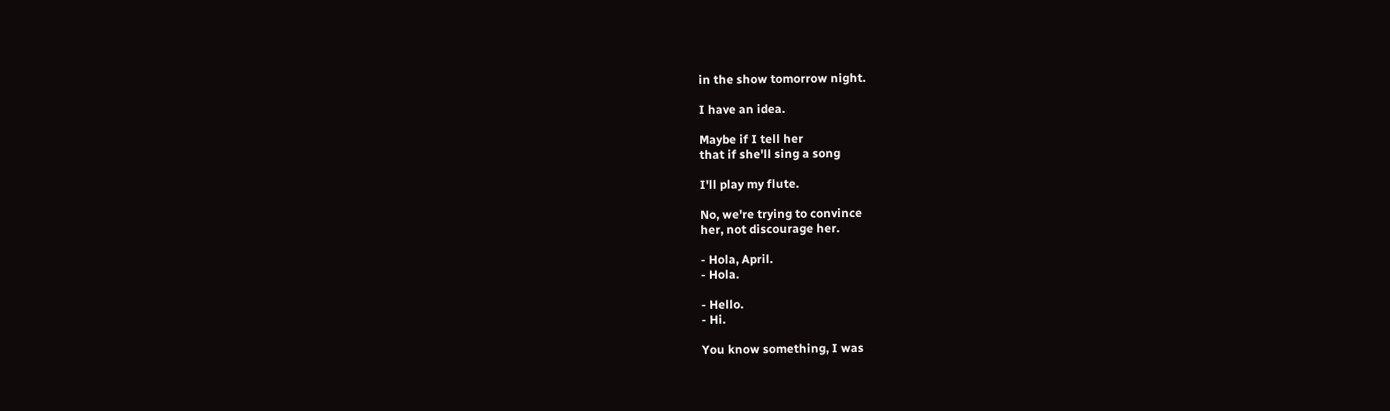in the show tomorrow night.

I have an idea.

Maybe if I tell her
that if she'll sing a song

I'll play my flute.

No, we're trying to convince
her, not discourage her.

- Hola, April.
- Hola.

- Hello.
- Hi.

You know something, I was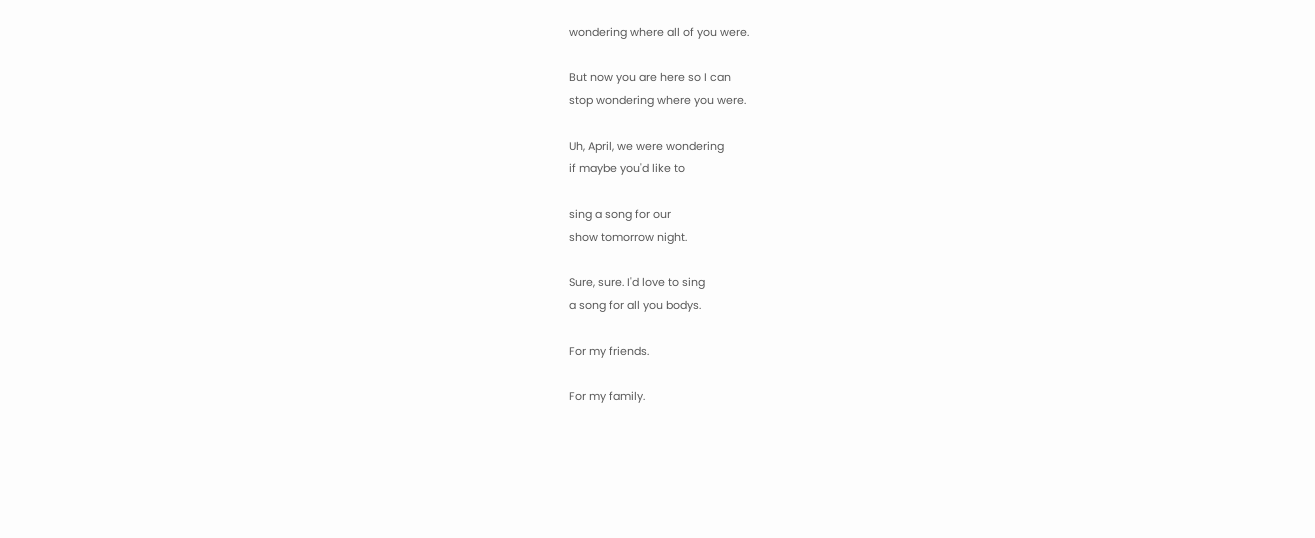wondering where all of you were.

But now you are here so I can
stop wondering where you were.

Uh, April, we were wondering
if maybe you'd like to

sing a song for our
show tomorrow night.

Sure, sure. I'd love to sing
a song for all you bodys.

For my friends.

For my family.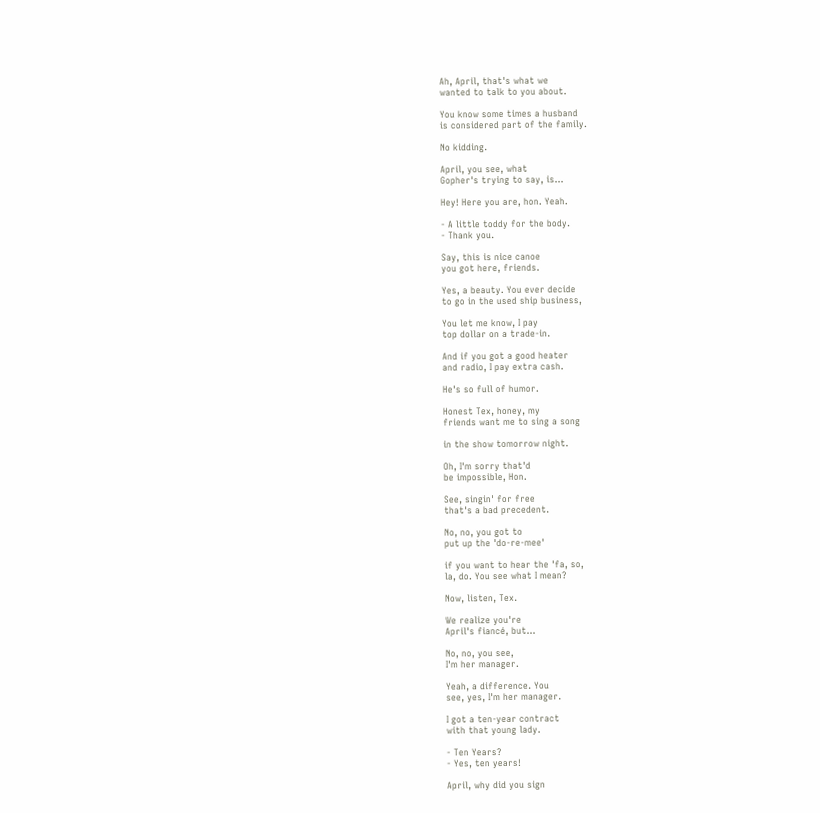Ah, April, that's what we
wanted to talk to you about.

You know some times a husband
is considered part of the family.

No kidding.

April, you see, what
Gopher's trying to say, is...

Hey! Here you are, hon. Yeah.

- A little toddy for the body.
- Thank you.

Say, this is nice canoe
you got here, friends.

Yes, a beauty. You ever decide
to go in the used ship business,

You let me know, I pay
top dollar on a trade-in.

And if you got a good heater
and radio, I pay extra cash.

He's so full of humor.

Honest Tex, honey, my
friends want me to sing a song

in the show tomorrow night.

Oh, I'm sorry that'd
be impossible, Hon.

See, singin' for free
that's a bad precedent.

No, no, you got to
put up the 'do-re-mee'

if you want to hear the 'fa, so,
la, do. You see what I mean?

Now, listen, Tex.

We realize you're
April's fiancé, but...

No, no, you see,
I'm her manager.

Yeah, a difference. You
see, yes, I'm her manager.

I got a ten-year contract
with that young lady.

- Ten Years?
- Yes, ten years!

April, why did you sign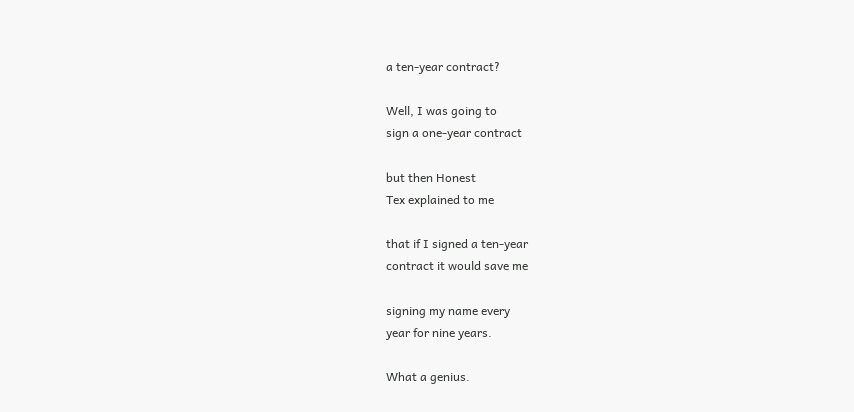a ten-year contract?

Well, I was going to
sign a one-year contract

but then Honest
Tex explained to me

that if I signed a ten-year
contract it would save me

signing my name every
year for nine years.

What a genius.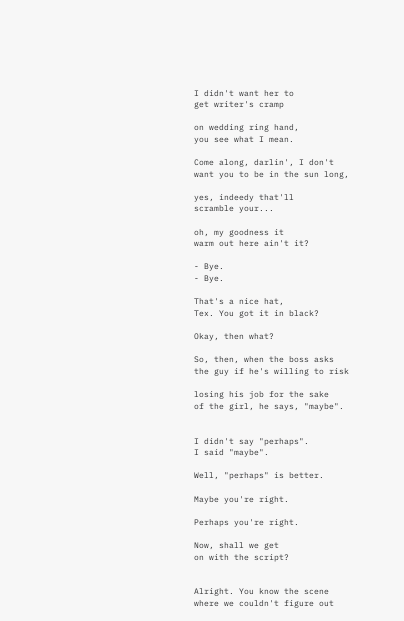I didn't want her to
get writer's cramp

on wedding ring hand,
you see what I mean.

Come along, darlin', I don't
want you to be in the sun long,

yes, indeedy that'll
scramble your...

oh, my goodness it
warm out here ain't it?

- Bye.
- Bye.

That's a nice hat,
Tex. You got it in black?

Okay, then what?

So, then, when the boss asks
the guy if he's willing to risk

losing his job for the sake
of the girl, he says, "maybe".


I didn't say "perhaps".
I said "maybe".

Well, "perhaps" is better.

Maybe you're right.

Perhaps you're right.

Now, shall we get
on with the script?


Alright. You know the scene
where we couldn't figure out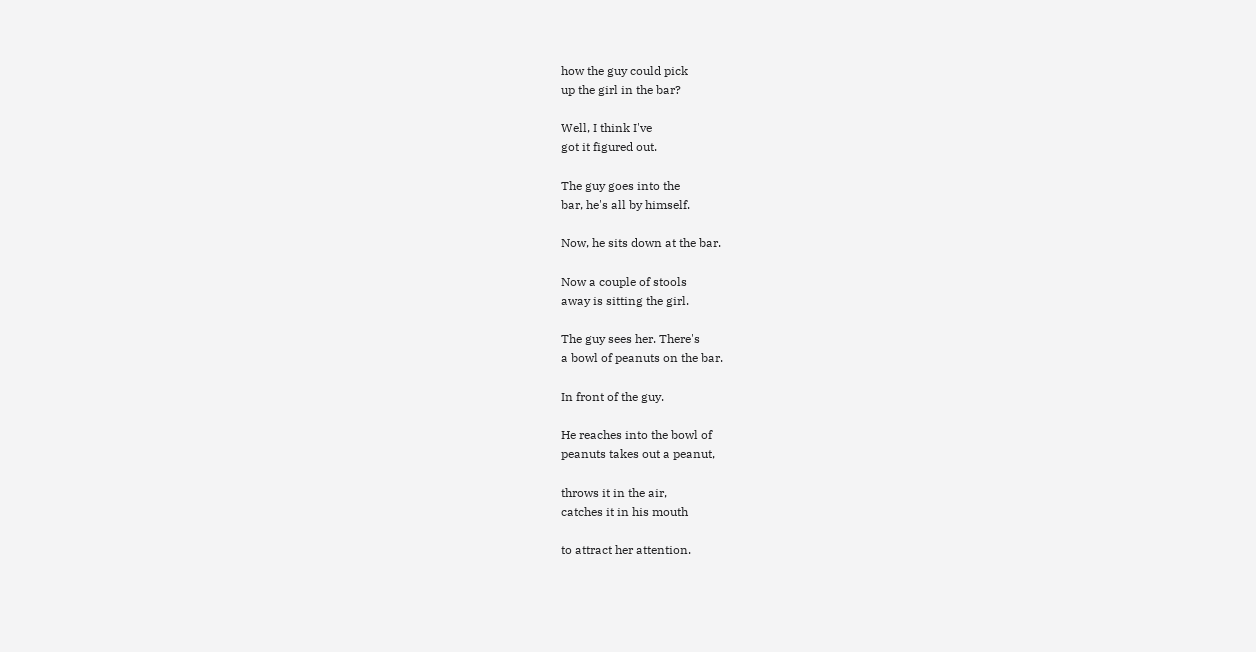how the guy could pick
up the girl in the bar?

Well, I think I've
got it figured out.

The guy goes into the
bar, he's all by himself.

Now, he sits down at the bar.

Now a couple of stools
away is sitting the girl.

The guy sees her. There's
a bowl of peanuts on the bar.

In front of the guy.

He reaches into the bowl of
peanuts takes out a peanut,

throws it in the air,
catches it in his mouth

to attract her attention.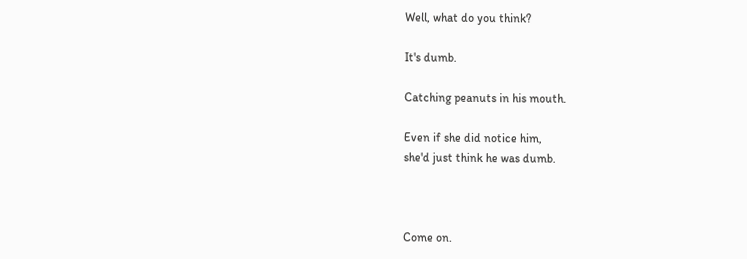Well, what do you think?

It's dumb.

Catching peanuts in his mouth.

Even if she did notice him,
she'd just think he was dumb.



Come on.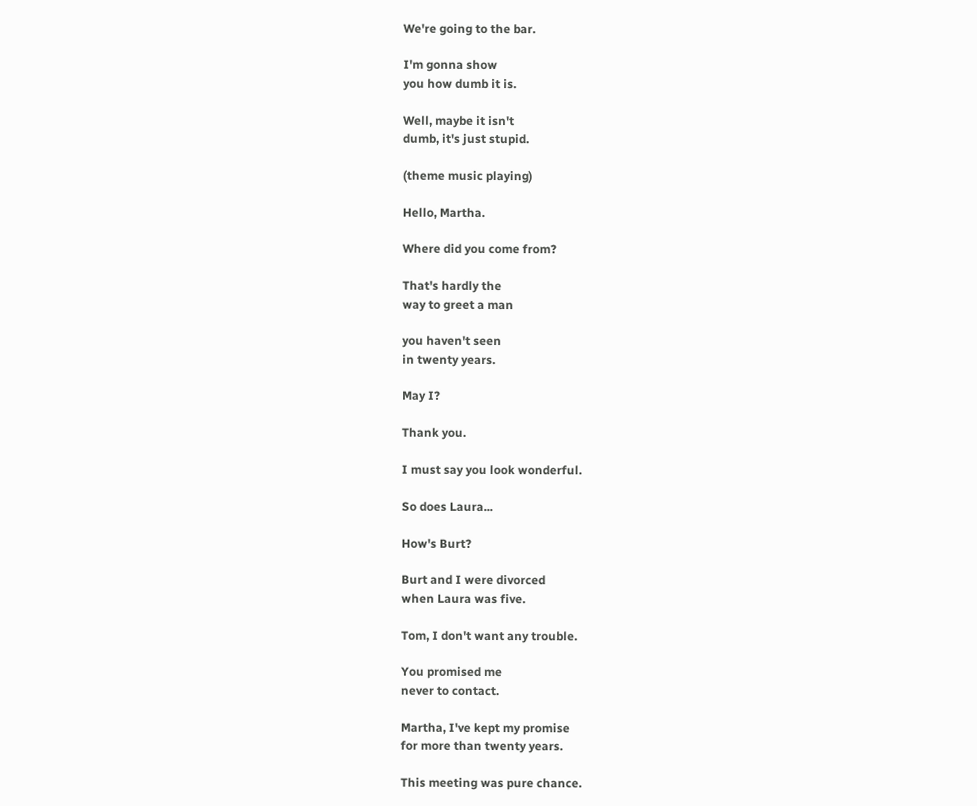We're going to the bar.

I'm gonna show
you how dumb it is.

Well, maybe it isn't
dumb, it's just stupid.

(theme music playing)

Hello, Martha.

Where did you come from?

That's hardly the
way to greet a man

you haven't seen
in twenty years.

May I?

Thank you.

I must say you look wonderful.

So does Laura...

How's Burt?

Burt and I were divorced
when Laura was five.

Tom, I don't want any trouble.

You promised me
never to contact.

Martha, I've kept my promise
for more than twenty years.

This meeting was pure chance.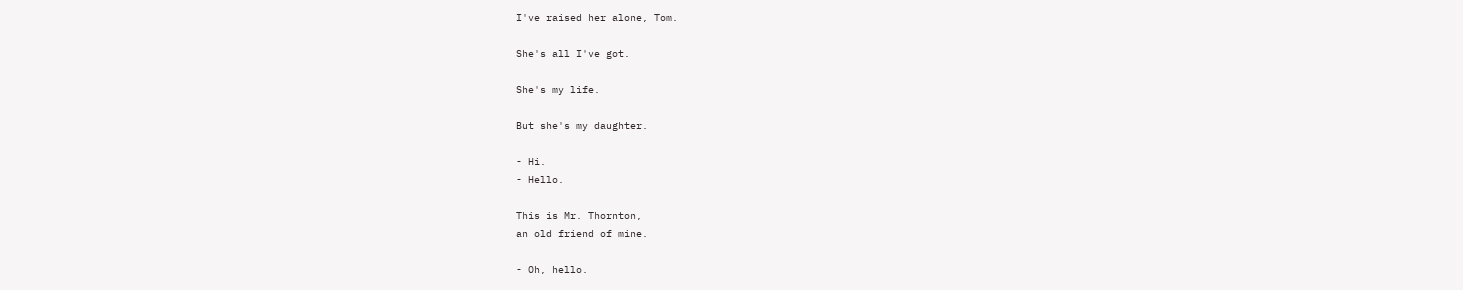I've raised her alone, Tom.

She's all I've got.

She's my life.

But she's my daughter.

- Hi.
- Hello.

This is Mr. Thornton,
an old friend of mine.

- Oh, hello.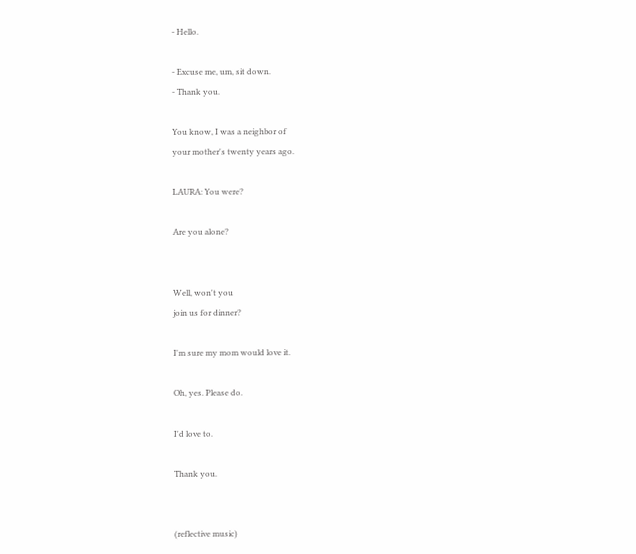- Hello.

- Excuse me, um, sit down.
- Thank you.

You know, I was a neighbor of
your mother's twenty years ago.

LAURA: You were?

Are you alone?


Well, won't you
join us for dinner?

I'm sure my mom would love it.

Oh, yes. Please do.

I'd love to.

Thank you.


(reflective music)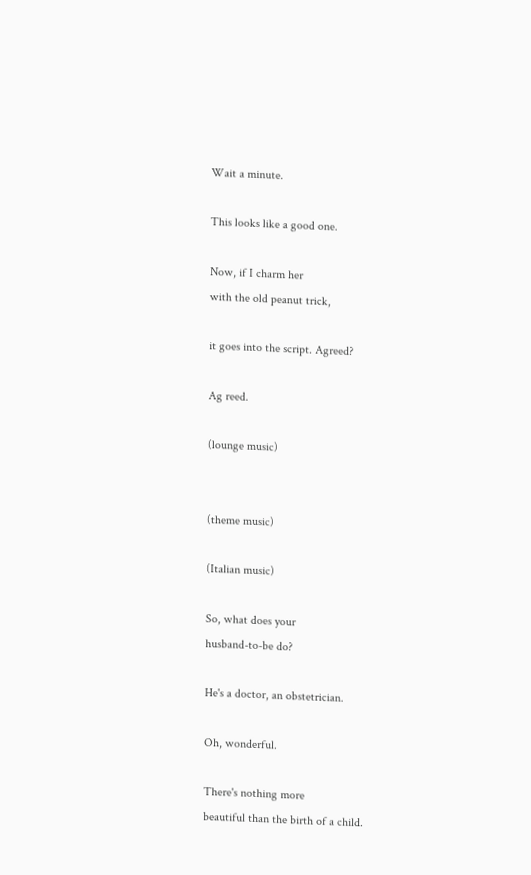Wait a minute.

This looks like a good one.

Now, if I charm her
with the old peanut trick,

it goes into the script. Agreed?

Ag reed.

(lounge music)


(theme music)

(Italian music)

So, what does your
husband-to-be do?

He's a doctor, an obstetrician.

Oh, wonderful.

There's nothing more
beautiful than the birth of a child.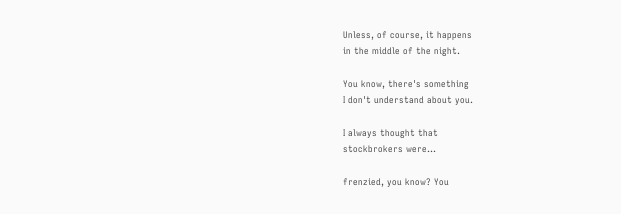Unless, of course, it happens
in the middle of the night.

You know, there's something
I don't understand about you.

I always thought that
stockbrokers were...

frenzied, you know? You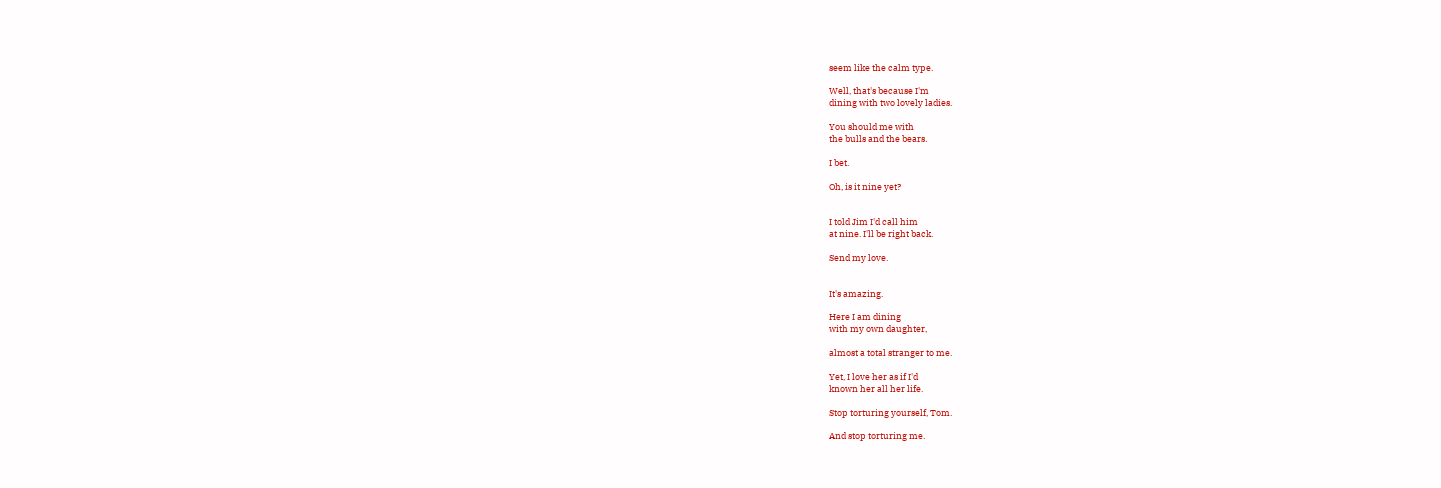seem like the calm type.

Well, that's because I'm
dining with two lovely ladies.

You should me with
the bulls and the bears.

I bet.

Oh, is it nine yet?


I told Jim I'd call him
at nine. I'll be right back.

Send my love.


It's amazing.

Here I am dining
with my own daughter,

almost a total stranger to me.

Yet, I love her as if I'd
known her all her life.

Stop torturing yourself, Tom.

And stop torturing me.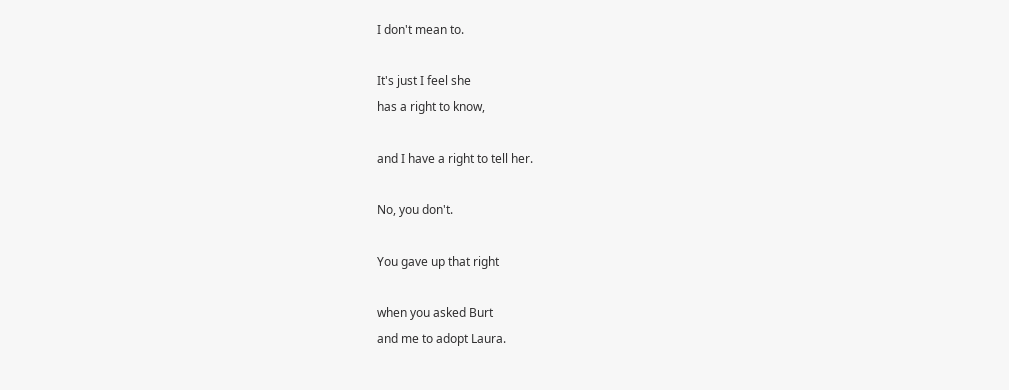I don't mean to.

It's just I feel she
has a right to know,

and I have a right to tell her.

No, you don't.

You gave up that right

when you asked Burt
and me to adopt Laura.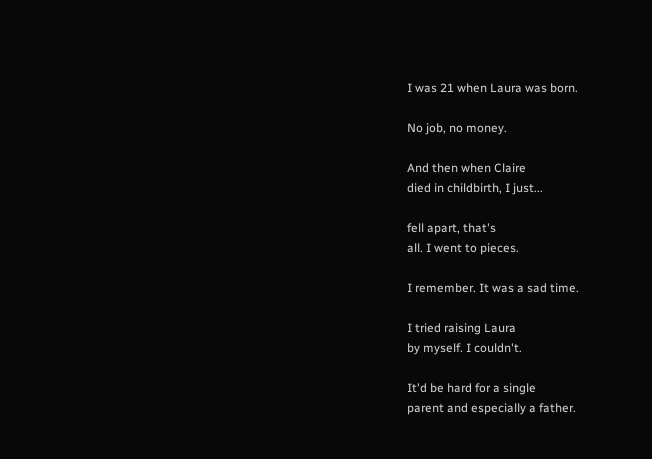I was 21 when Laura was born.

No job, no money.

And then when Claire
died in childbirth, I just...

fell apart, that's
all. I went to pieces.

I remember. It was a sad time.

I tried raising Laura
by myself. I couldn't.

It'd be hard for a single
parent and especially a father.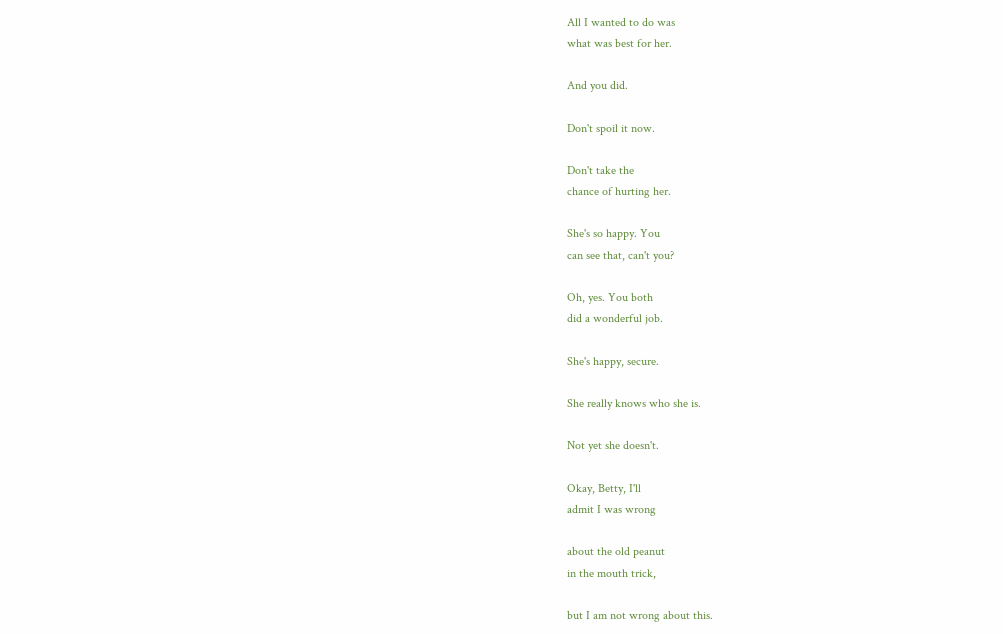All I wanted to do was
what was best for her.

And you did.

Don't spoil it now.

Don't take the
chance of hurting her.

She's so happy. You
can see that, can't you?

Oh, yes. You both
did a wonderful job.

She's happy, secure.

She really knows who she is.

Not yet she doesn't.

Okay, Betty, I'll
admit I was wrong

about the old peanut
in the mouth trick,

but I am not wrong about this.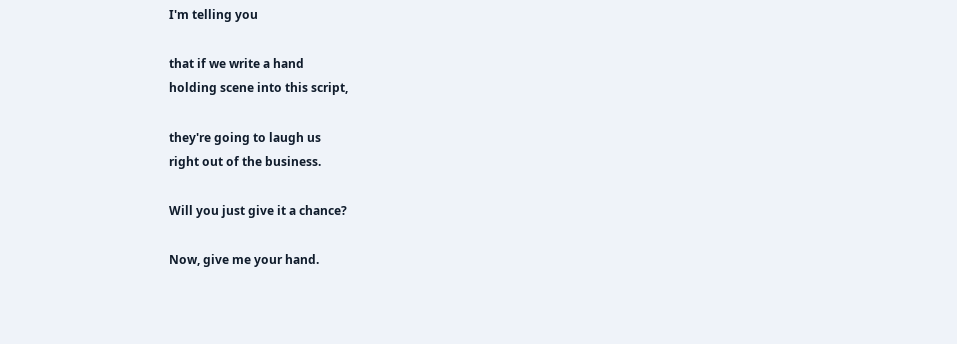I'm telling you

that if we write a hand
holding scene into this script,

they're going to laugh us
right out of the business.

Will you just give it a chance?

Now, give me your hand.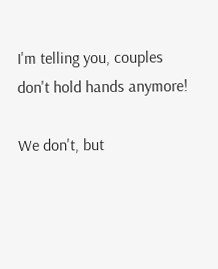I'm telling you, couples
don't hold hands anymore!

We don't, but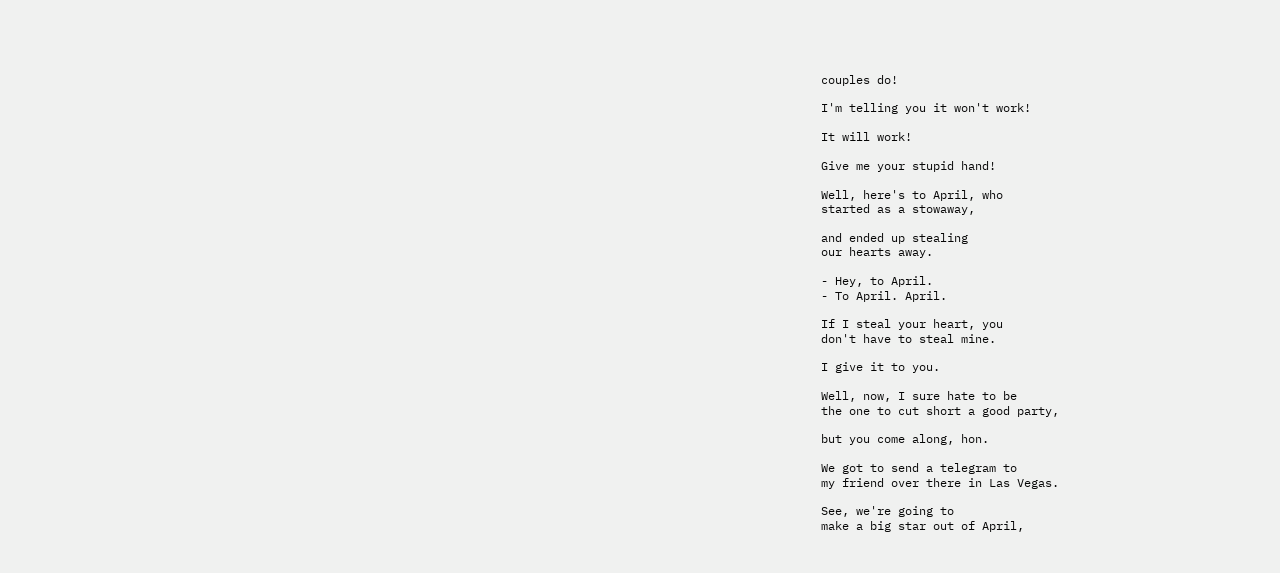couples do!

I'm telling you it won't work!

It will work!

Give me your stupid hand!

Well, here's to April, who
started as a stowaway,

and ended up stealing
our hearts away.

- Hey, to April.
- To April. April.

If I steal your heart, you
don't have to steal mine.

I give it to you.

Well, now, I sure hate to be
the one to cut short a good party,

but you come along, hon.

We got to send a telegram to
my friend over there in Las Vegas.

See, we're going to
make a big star out of April,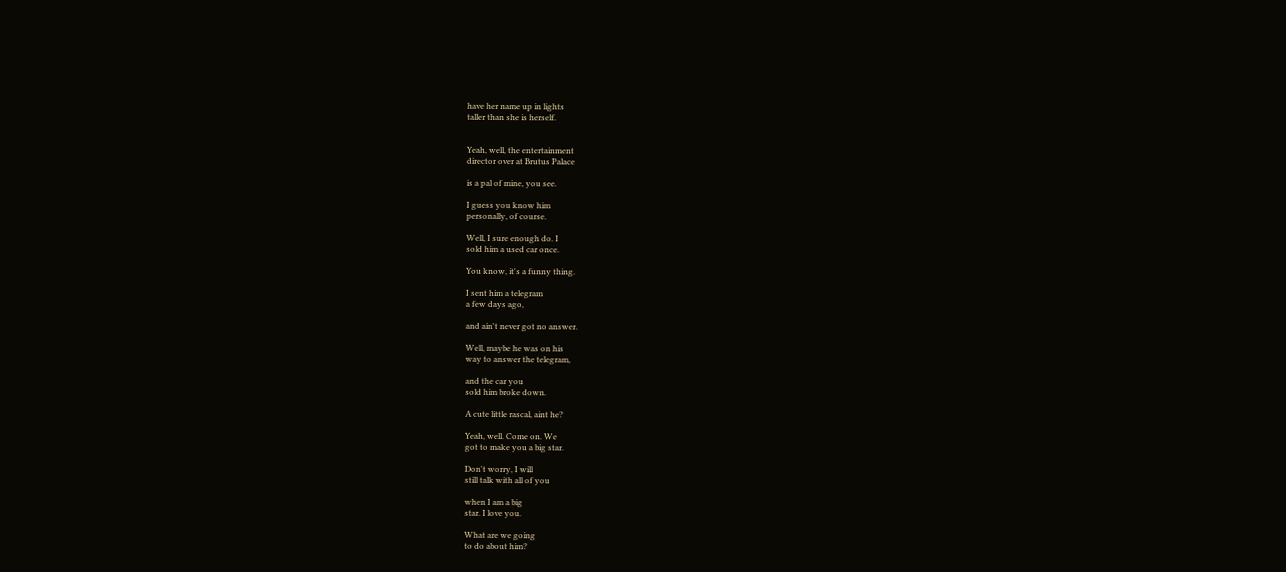have her name up in lights
taller than she is herself.


Yeah, well, the entertainment
director over at Brutus Palace

is a pal of mine, you see.

I guess you know him
personally, of course.

Well, I sure enough do. I
sold him a used car once.

You know, it's a funny thing.

I sent him a telegram
a few days ago,

and ain't never got no answer.

Well, maybe he was on his
way to answer the telegram,

and the car you
sold him broke down.

A cute little rascal, aint he?

Yeah, well. Come on. We
got to make you a big star.

Don't worry, I will
still talk with all of you

when I am a big
star. I love you.

What are we going
to do about him?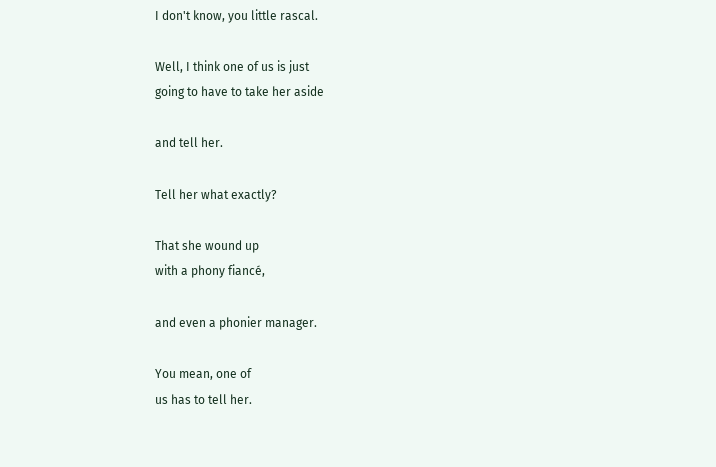I don't know, you little rascal.

Well, I think one of us is just
going to have to take her aside

and tell her.

Tell her what exactly?

That she wound up
with a phony fiancé,

and even a phonier manager.

You mean, one of
us has to tell her.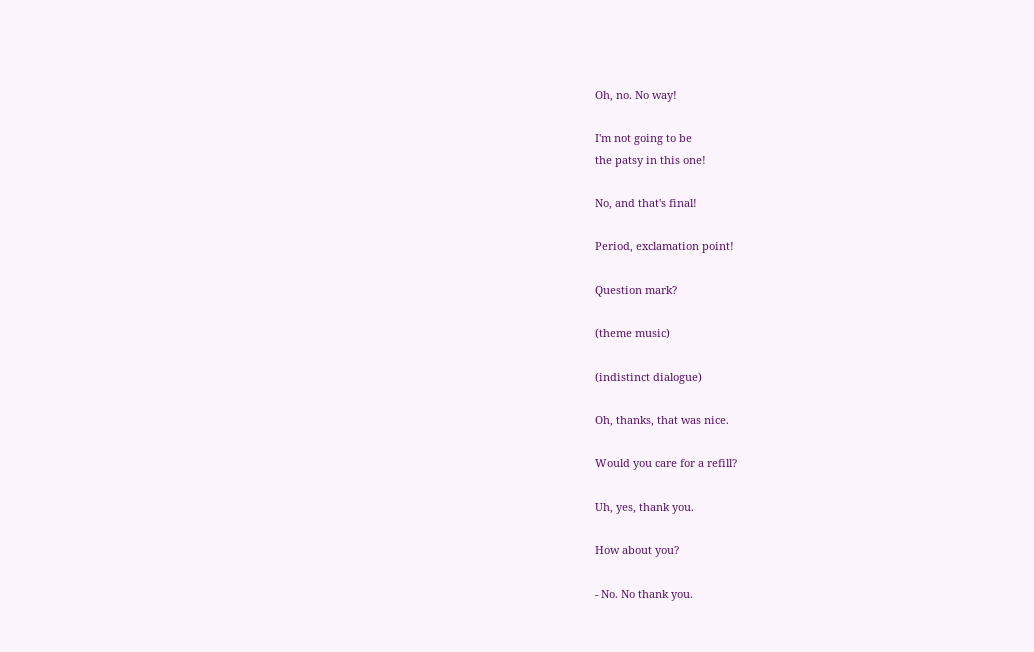Oh, no. No way!

I'm not going to be
the patsy in this one!

No, and that's final!

Period, exclamation point!

Question mark?

(theme music)

(indistinct dialogue)

Oh, thanks, that was nice.

Would you care for a refill?

Uh, yes, thank you.

How about you?

- No. No thank you.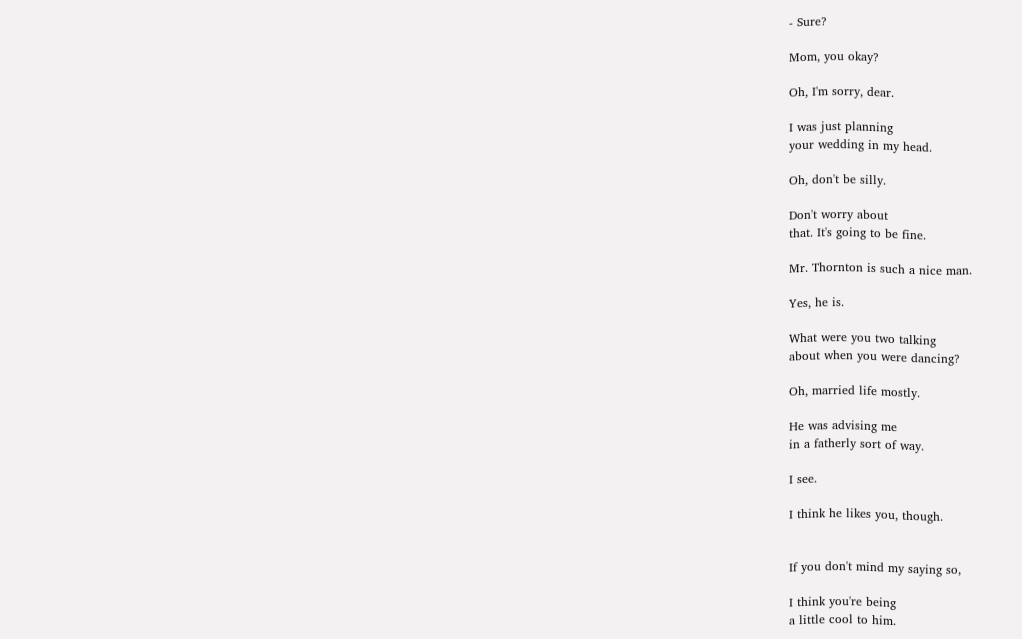- Sure?

Mom, you okay?

Oh, I'm sorry, dear.

I was just planning
your wedding in my head.

Oh, don't be silly.

Don't worry about
that. It's going to be fine.

Mr. Thornton is such a nice man.

Yes, he is.

What were you two talking
about when you were dancing?

Oh, married life mostly.

He was advising me
in a fatherly sort of way.

I see.

I think he likes you, though.


If you don't mind my saying so,

I think you're being
a little cool to him.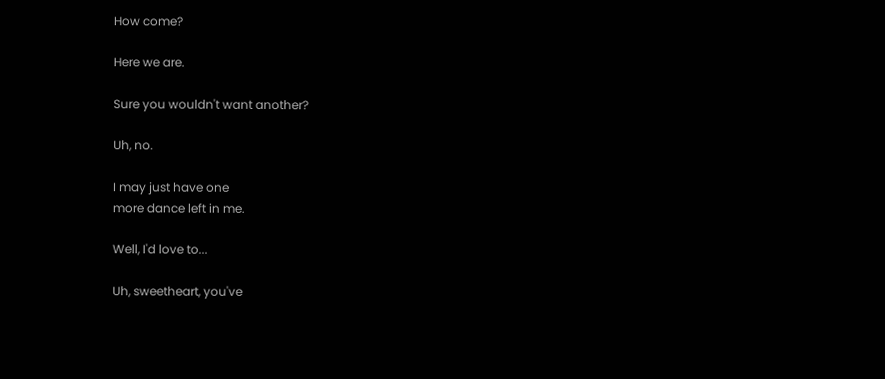How come?

Here we are.

Sure you wouldn't want another?

Uh, no.

I may just have one
more dance left in me.

Well, I'd love to...

Uh, sweetheart, you've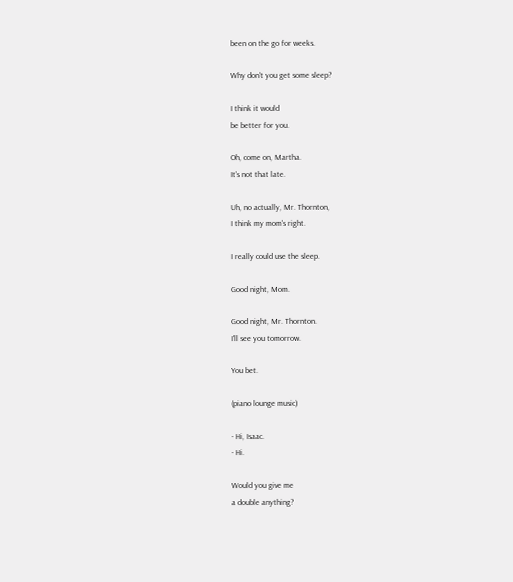been on the go for weeks.

Why don't you get some sleep?

I think it would
be better for you.

Oh, come on, Martha.
It's not that late.

Uh, no actually, Mr. Thornton,
I think my mom's right.

I really could use the sleep.

Good night, Mom.

Good night, Mr. Thornton.
I'll see you tomorrow.

You bet.

(piano lounge music)

- Hi, Isaac.
- Hi.

Would you give me
a double anything?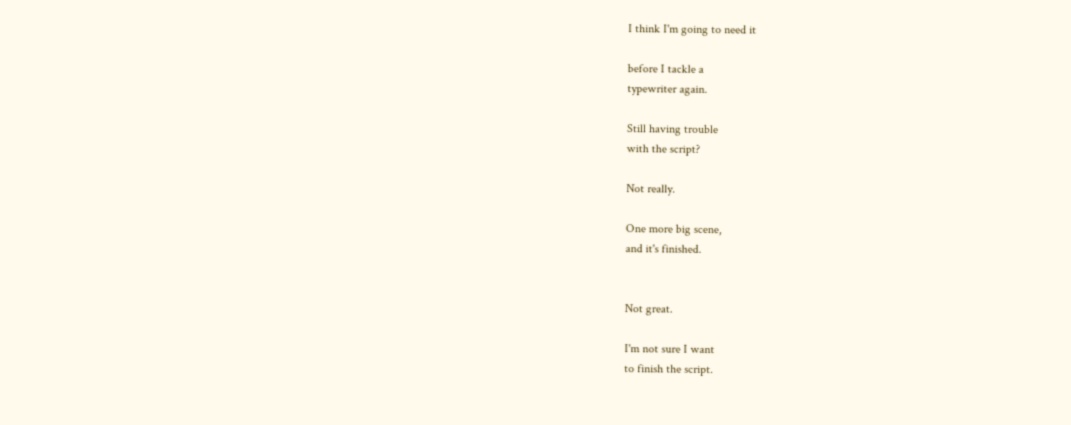I think I'm going to need it

before I tackle a
typewriter again.

Still having trouble
with the script?

Not really.

One more big scene,
and it's finished.


Not great.

I'm not sure I want
to finish the script.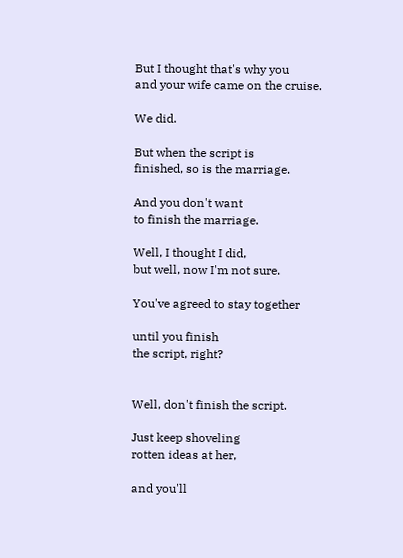But I thought that's why you
and your wife came on the cruise.

We did.

But when the script is
finished, so is the marriage.

And you don't want
to finish the marriage.

Well, I thought I did,
but well, now I'm not sure.

You've agreed to stay together

until you finish
the script, right?


Well, don't finish the script.

Just keep shoveling
rotten ideas at her,

and you'll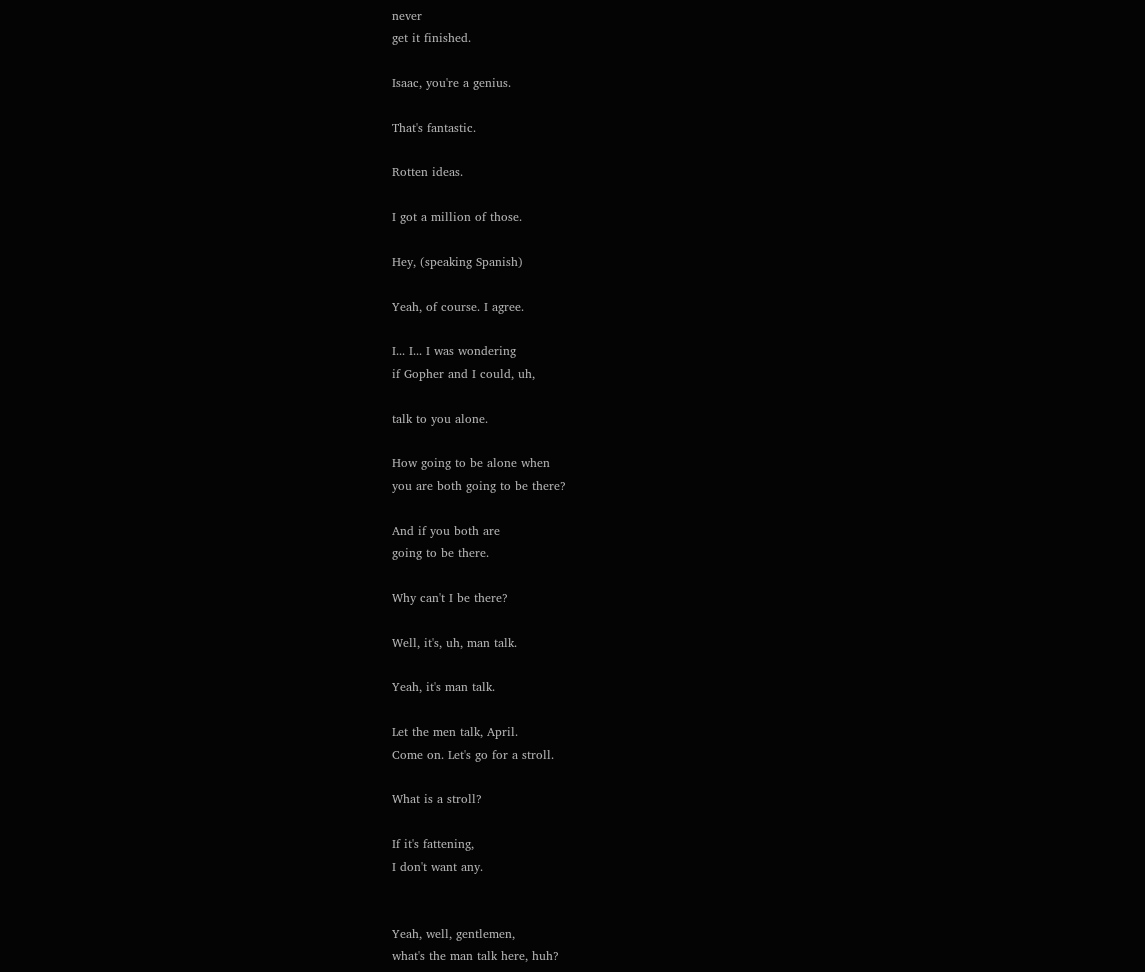never
get it finished.

Isaac, you're a genius.

That's fantastic.

Rotten ideas.

I got a million of those.

Hey, (speaking Spanish)

Yeah, of course. I agree.

I... I... I was wondering
if Gopher and I could, uh,

talk to you alone.

How going to be alone when
you are both going to be there?

And if you both are
going to be there.

Why can't I be there?

Well, it's, uh, man talk.

Yeah, it's man talk.

Let the men talk, April.
Come on. Let's go for a stroll.

What is a stroll?

If it's fattening,
I don't want any.


Yeah, well, gentlemen,
what's the man talk here, huh?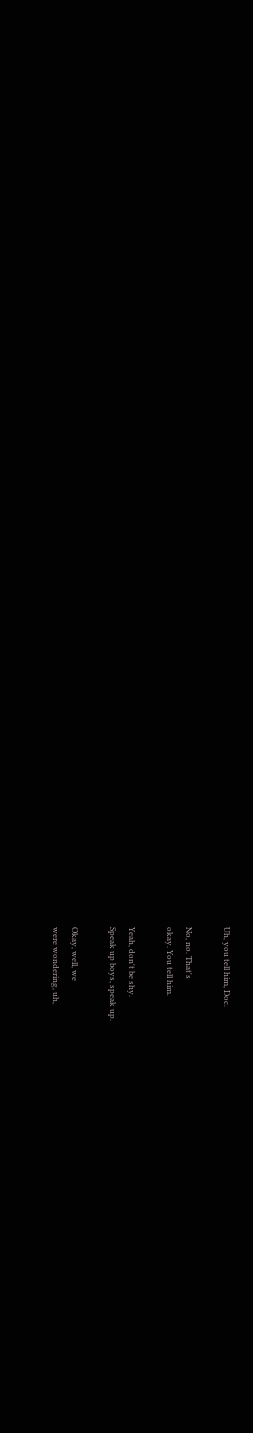Uh, you tell him, Doc.

No, no. That's
okay. You tell him.

Yeah, don't be shy.
Speak up boys, speak up.

Okay, well, we
were wondering, uh,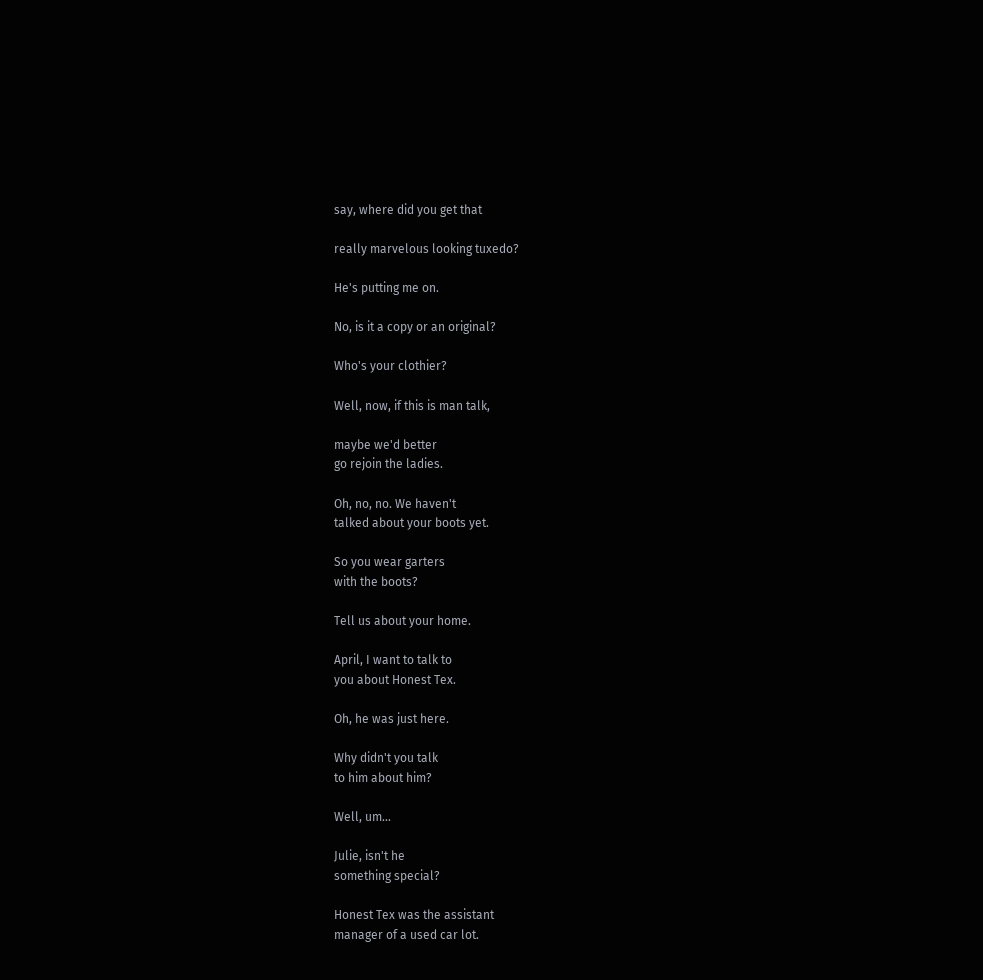say, where did you get that

really marvelous looking tuxedo?

He's putting me on.

No, is it a copy or an original?

Who's your clothier?

Well, now, if this is man talk,

maybe we'd better
go rejoin the ladies.

Oh, no, no. We haven't
talked about your boots yet.

So you wear garters
with the boots?

Tell us about your home.

April, I want to talk to
you about Honest Tex.

Oh, he was just here.

Why didn't you talk
to him about him?

Well, um...

Julie, isn't he
something special?

Honest Tex was the assistant
manager of a used car lot.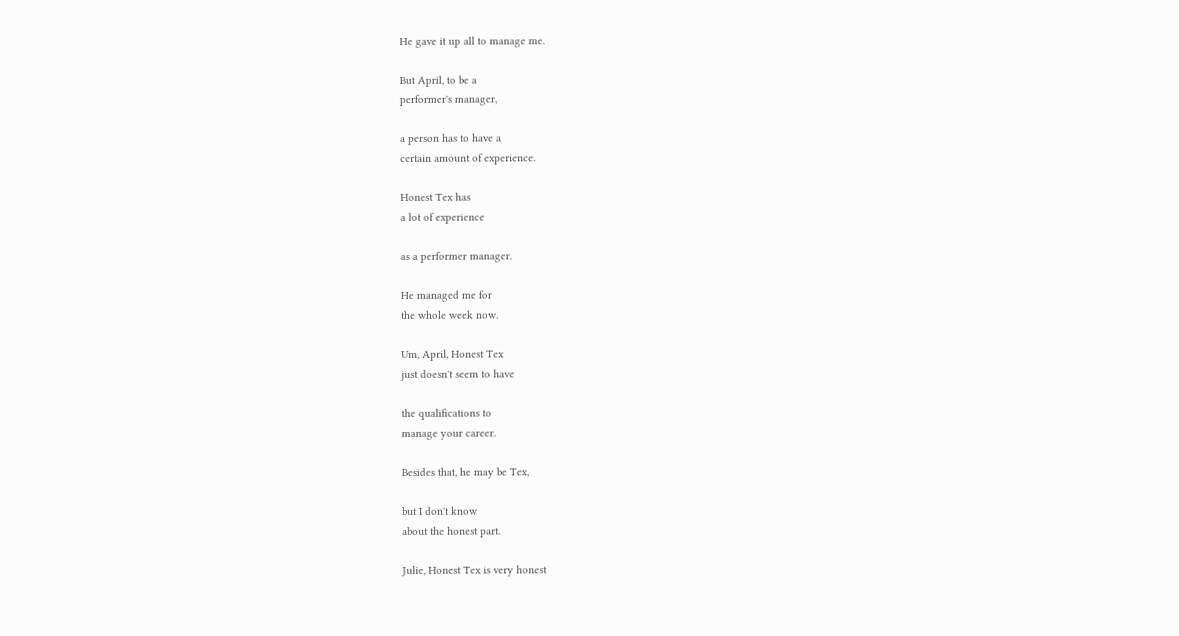He gave it up all to manage me.

But April, to be a
performer's manager,

a person has to have a
certain amount of experience.

Honest Tex has
a lot of experience

as a performer manager.

He managed me for
the whole week now.

Um, April, Honest Tex
just doesn't seem to have

the qualifications to
manage your career.

Besides that, he may be Tex,

but I don't know
about the honest part.

Julie, Honest Tex is very honest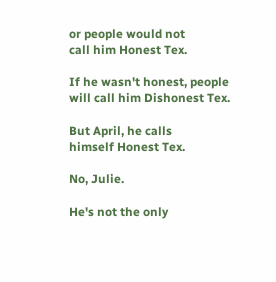or people would not
call him Honest Tex.

If he wasn't honest, people
will call him Dishonest Tex.

But April, he calls
himself Honest Tex.

No, Julie.

He's not the only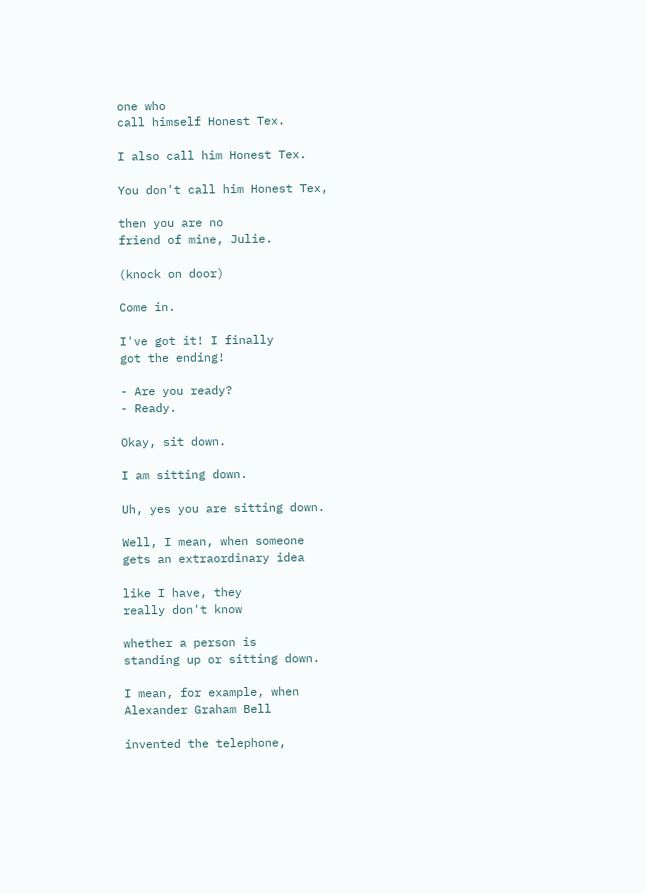one who
call himself Honest Tex.

I also call him Honest Tex.

You don't call him Honest Tex,

then you are no
friend of mine, Julie.

(knock on door)

Come in.

I've got it! I finally
got the ending!

- Are you ready?
- Ready.

Okay, sit down.

I am sitting down.

Uh, yes you are sitting down.

Well, I mean, when someone
gets an extraordinary idea

like I have, they
really don't know

whether a person is
standing up or sitting down.

I mean, for example, when
Alexander Graham Bell

invented the telephone,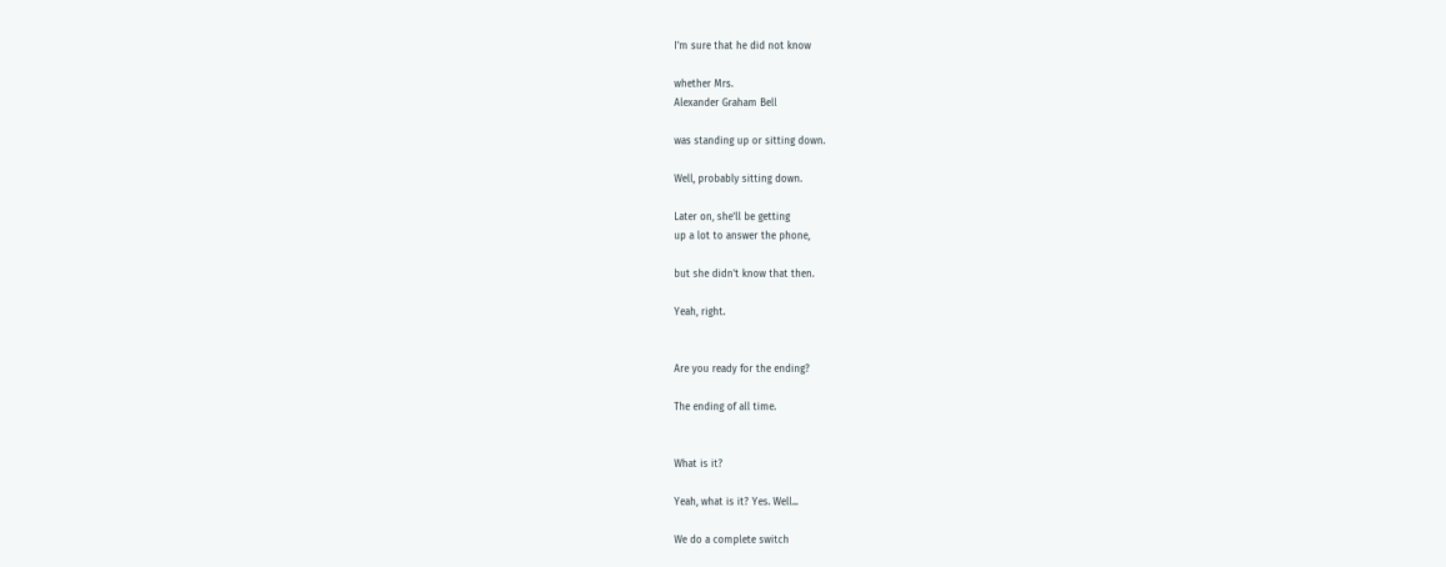I'm sure that he did not know

whether Mrs.
Alexander Graham Bell

was standing up or sitting down.

Well, probably sitting down.

Later on, she'll be getting
up a lot to answer the phone,

but she didn't know that then.

Yeah, right.


Are you ready for the ending?

The ending of all time.


What is it?

Yeah, what is it? Yes. Well...

We do a complete switch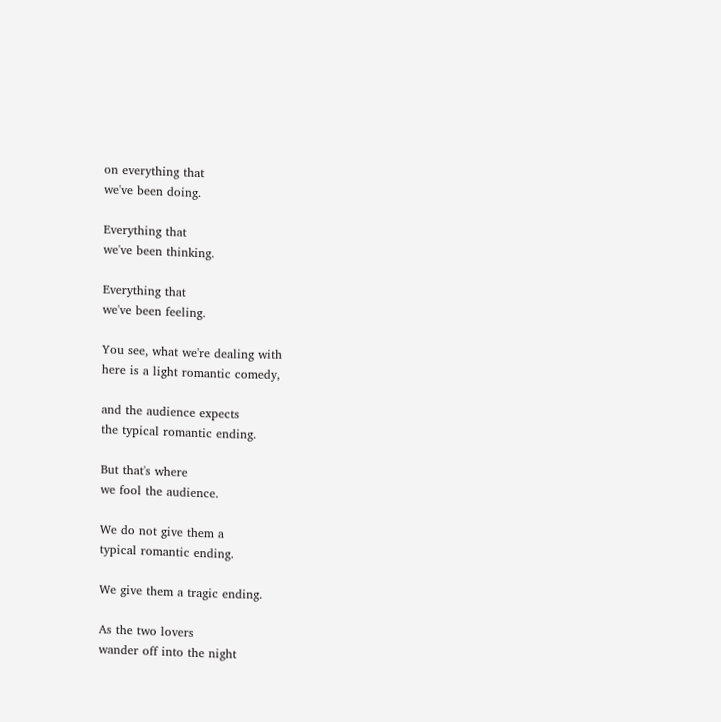on everything that
we've been doing.

Everything that
we've been thinking.

Everything that
we've been feeling.

You see, what we're dealing with
here is a light romantic comedy,

and the audience expects
the typical romantic ending.

But that's where
we fool the audience.

We do not give them a
typical romantic ending.

We give them a tragic ending.

As the two lovers
wander off into the night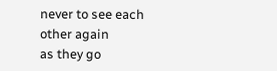never to see each other again
as they go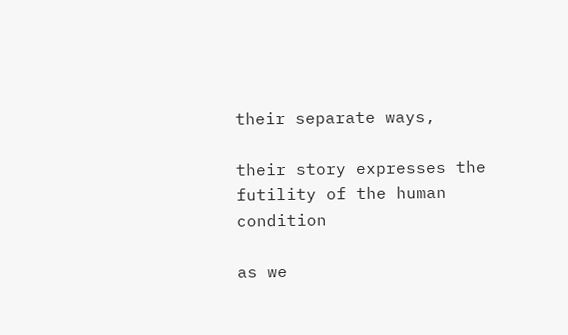their separate ways,

their story expresses the
futility of the human condition

as we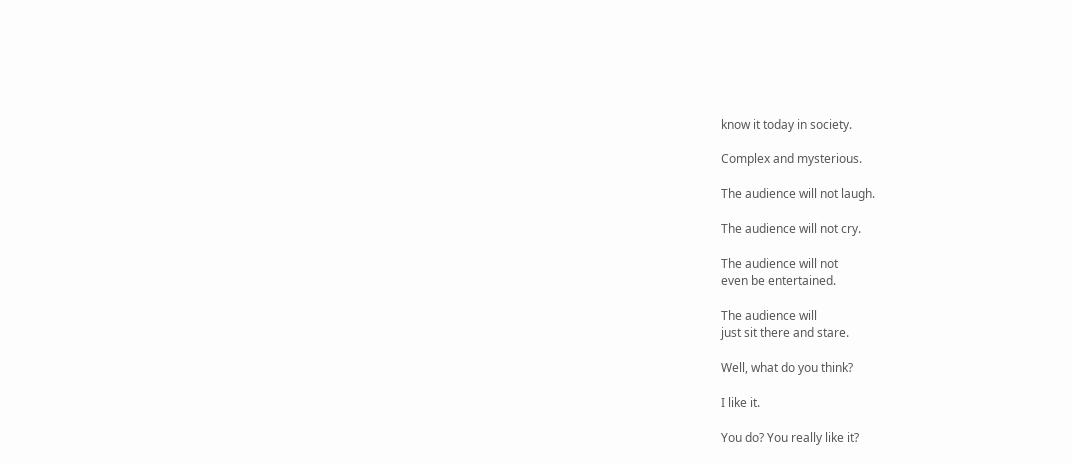know it today in society.

Complex and mysterious.

The audience will not laugh.

The audience will not cry.

The audience will not
even be entertained.

The audience will
just sit there and stare.

Well, what do you think?

I like it.

You do? You really like it?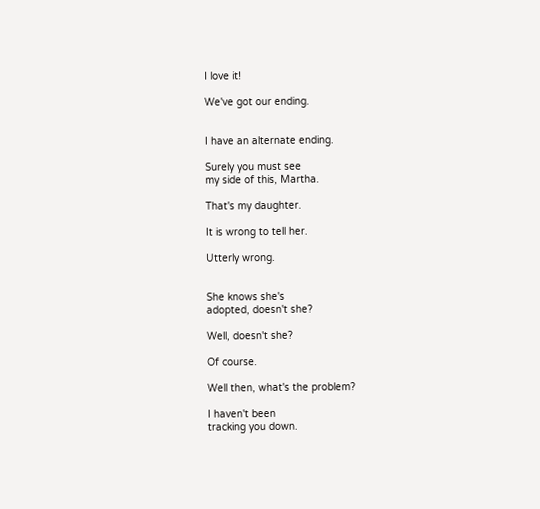I love it!

We've got our ending.


I have an alternate ending.

Surely you must see
my side of this, Martha.

That's my daughter.

It is wrong to tell her.

Utterly wrong.


She knows she's
adopted, doesn't she?

Well, doesn't she?

Of course.

Well then, what's the problem?

I haven't been
tracking you down.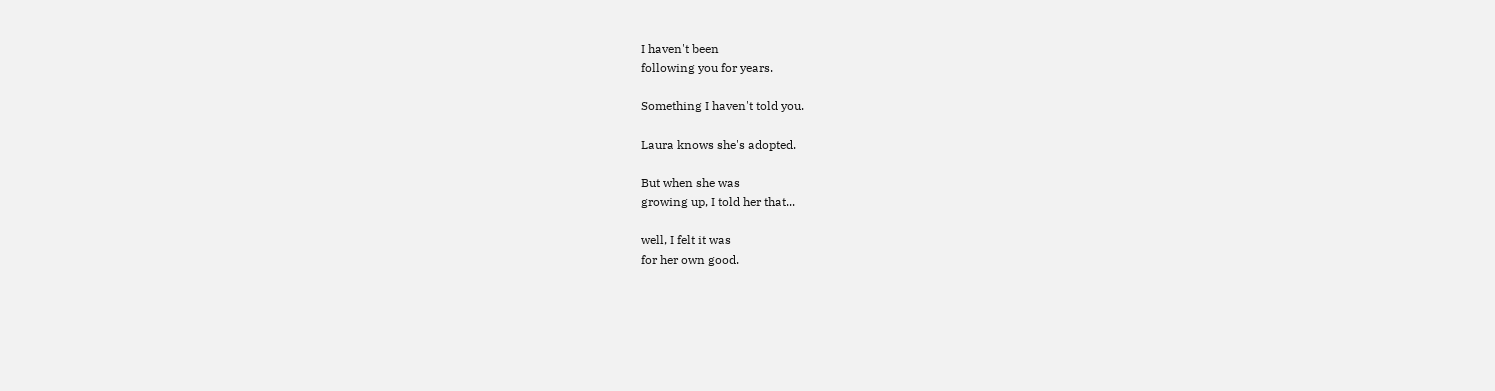I haven't been
following you for years.

Something I haven't told you.

Laura knows she's adopted.

But when she was
growing up, I told her that...

well, I felt it was
for her own good.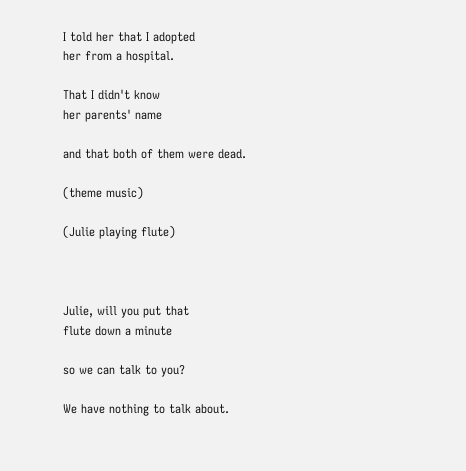I told her that I adopted
her from a hospital.

That I didn't know
her parents' name

and that both of them were dead.

(theme music)

(Julie playing flute)



Julie, will you put that
flute down a minute

so we can talk to you?

We have nothing to talk about.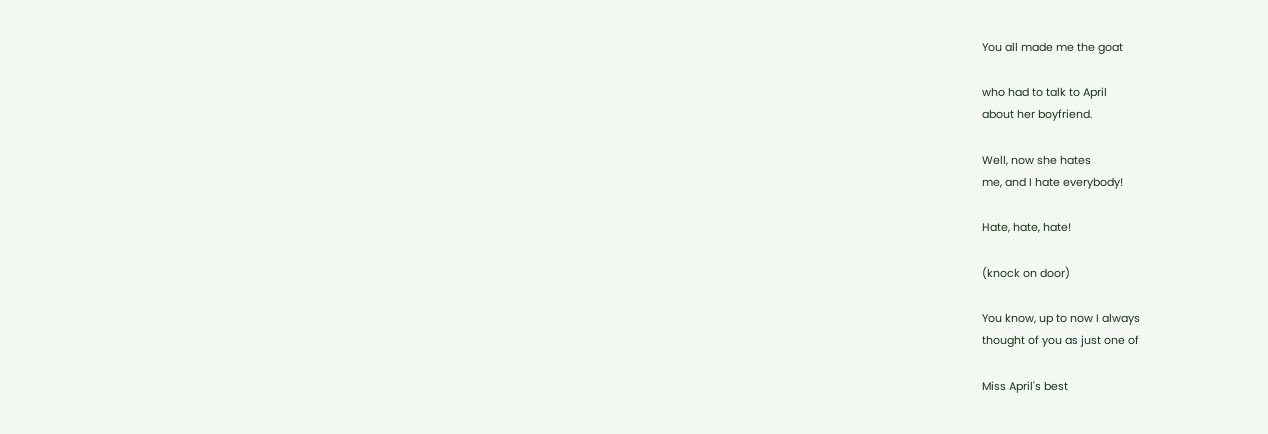You all made me the goat

who had to talk to April
about her boyfriend.

Well, now she hates
me, and I hate everybody!

Hate, hate, hate!

(knock on door)

You know, up to now I always
thought of you as just one of

Miss April's best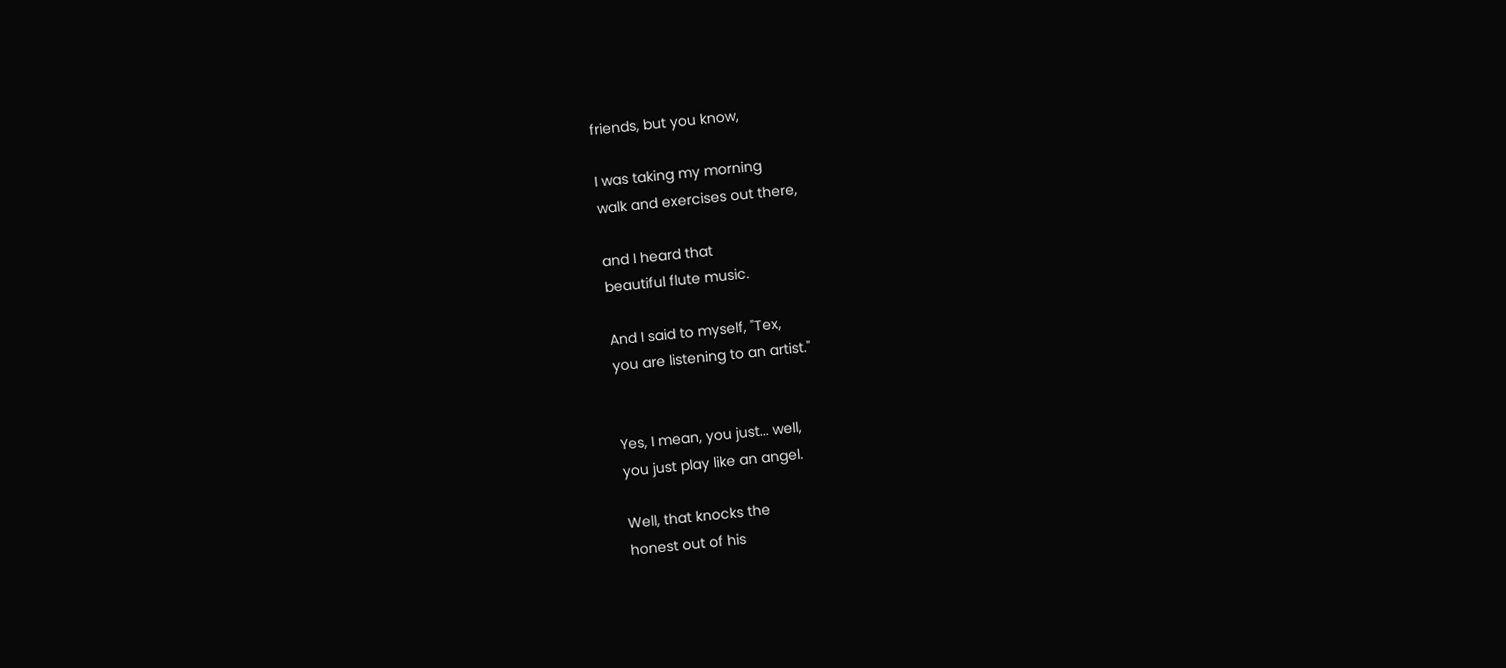friends, but you know,

I was taking my morning
walk and exercises out there,

and I heard that
beautiful flute music.

And I said to myself, "Tex,
you are listening to an artist."


Yes, I mean, you just... well,
you just play like an angel.

Well, that knocks the
honest out of his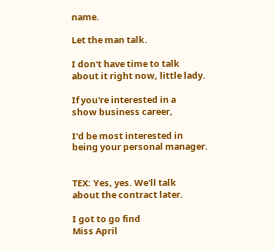name.

Let the man talk.

I don't have time to talk
about it right now, little lady.

If you're interested in a
show business career,

I'd be most interested in
being your personal manager.


TEX: Yes, yes. We'll talk
about the contract later.

I got to go find
Miss April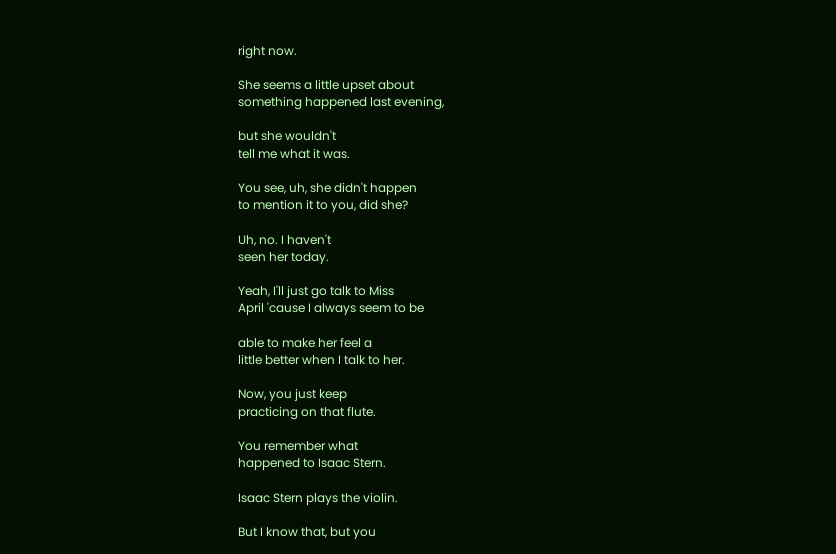right now.

She seems a little upset about
something happened last evening,

but she wouldn't
tell me what it was.

You see, uh, she didn't happen
to mention it to you, did she?

Uh, no. I haven't
seen her today.

Yeah, I'll just go talk to Miss
April 'cause I always seem to be

able to make her feel a
little better when I talk to her.

Now, you just keep
practicing on that flute.

You remember what
happened to Isaac Stern.

Isaac Stern plays the violin.

But I know that, but you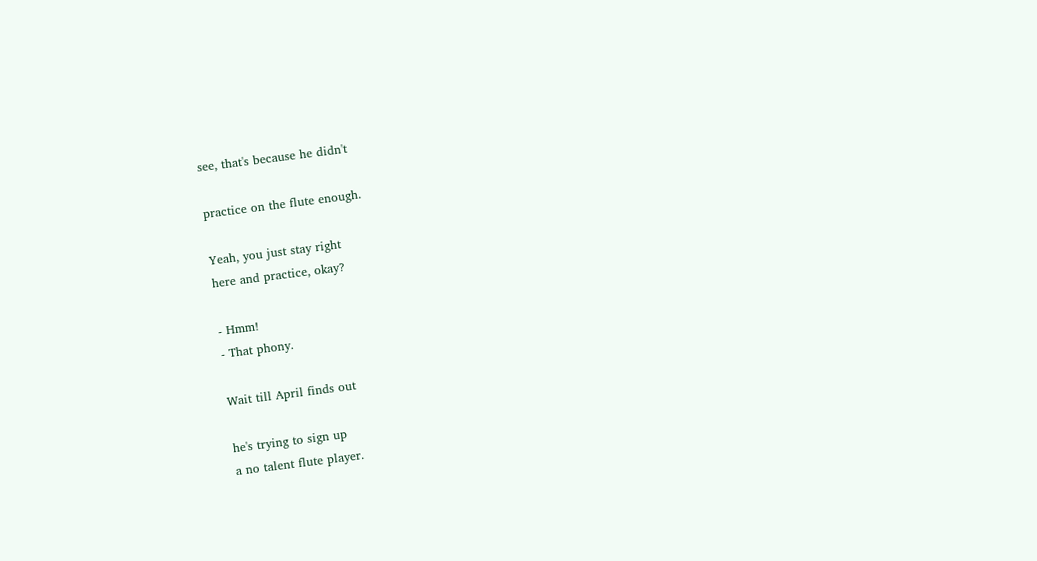see, that's because he didn't

practice on the flute enough.

Yeah, you just stay right
here and practice, okay?

- Hmm!
- That phony.

Wait till April finds out

he's trying to sign up
a no talent flute player.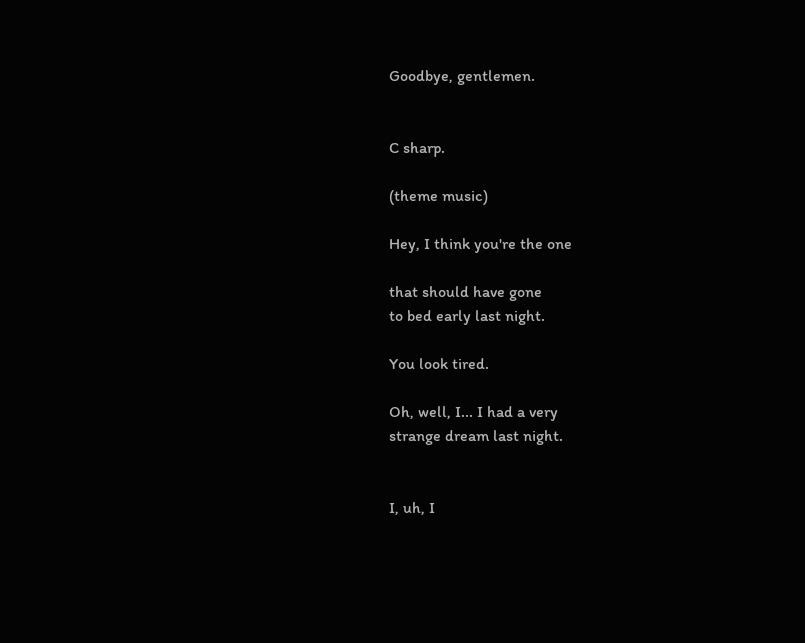Goodbye, gentlemen.


C sharp.

(theme music)

Hey, I think you're the one

that should have gone
to bed early last night.

You look tired.

Oh, well, I... I had a very
strange dream last night.


I, uh, I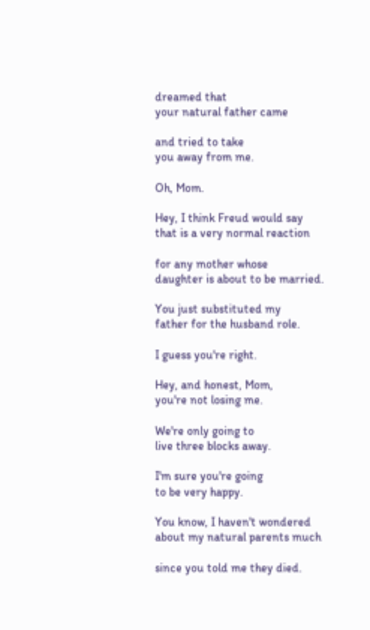dreamed that
your natural father came

and tried to take
you away from me.

Oh, Mom.

Hey, I think Freud would say
that is a very normal reaction

for any mother whose
daughter is about to be married.

You just substituted my
father for the husband role.

I guess you're right.

Hey, and honest, Mom,
you're not losing me.

We're only going to
live three blocks away.

I'm sure you're going
to be very happy.

You know, I haven't wondered
about my natural parents much

since you told me they died.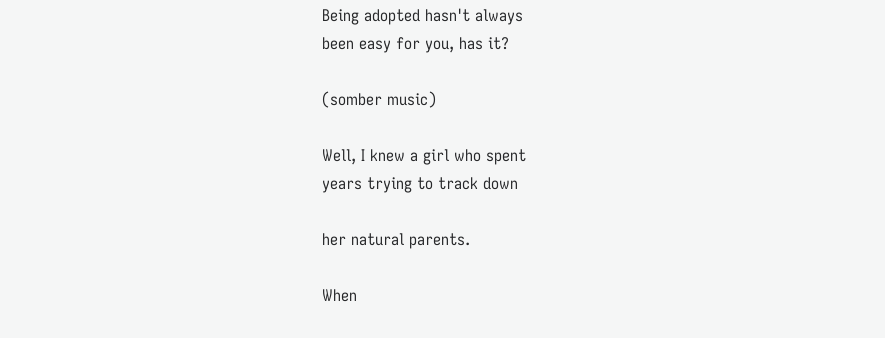Being adopted hasn't always
been easy for you, has it?

(somber music)

Well, I knew a girl who spent
years trying to track down

her natural parents.

When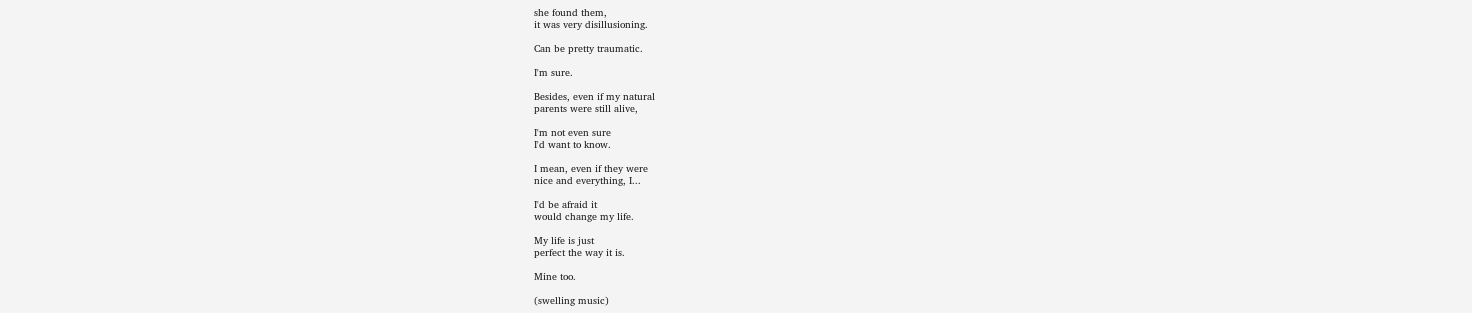she found them,
it was very disillusioning.

Can be pretty traumatic.

I'm sure.

Besides, even if my natural
parents were still alive,

I'm not even sure
I'd want to know.

I mean, even if they were
nice and everything, I...

I'd be afraid it
would change my life.

My life is just
perfect the way it is.

Mine too.

(swelling music)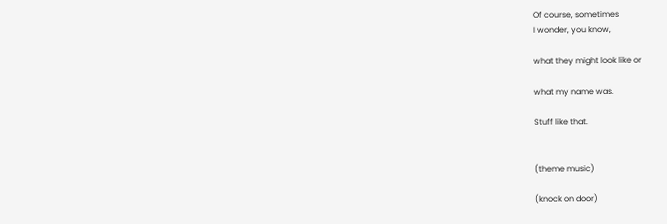Of course, sometimes
I wonder, you know,

what they might look like or

what my name was.

Stuff like that.


(theme music)

(knock on door)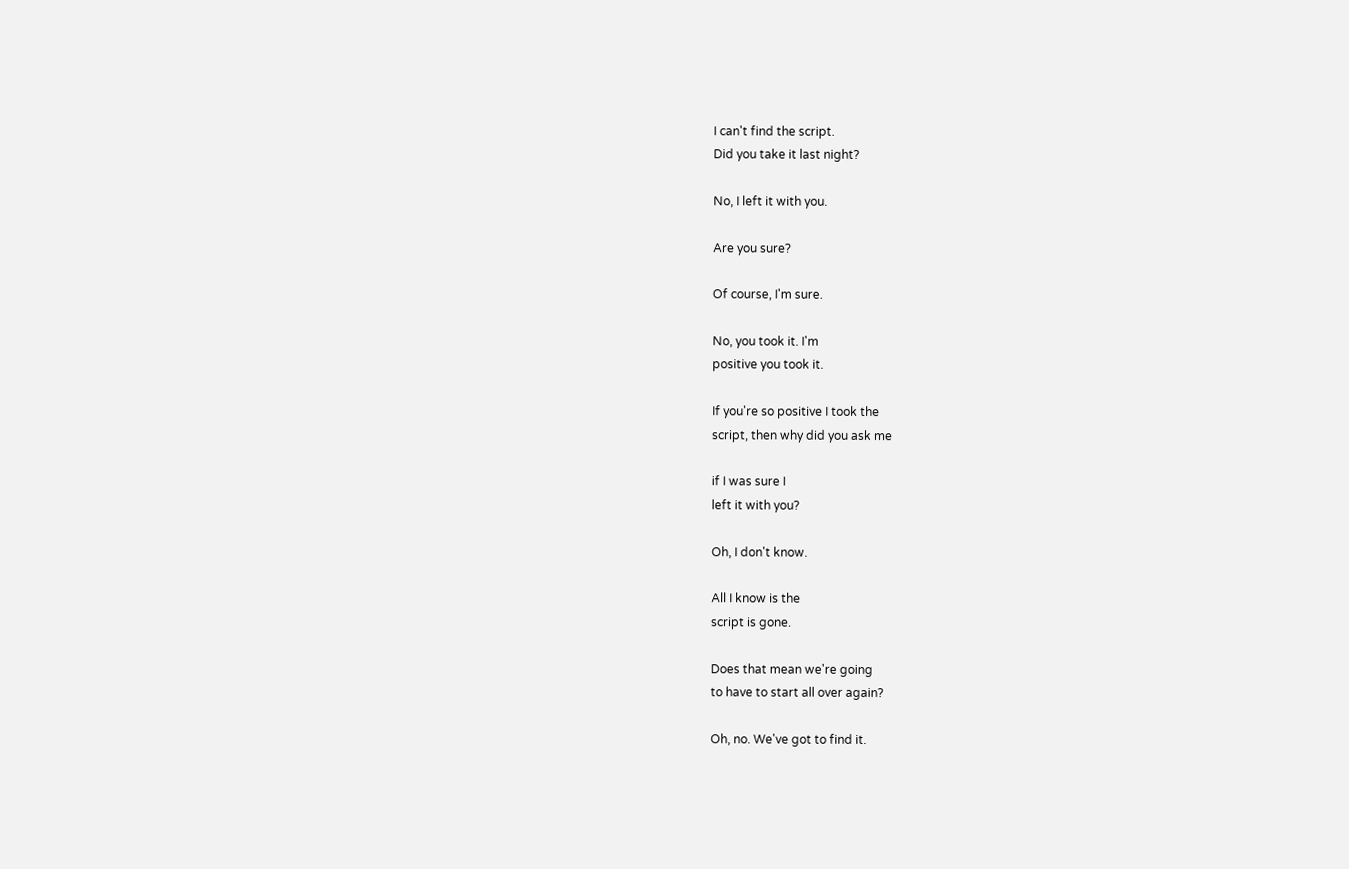I can't find the script.
Did you take it last night?

No, I left it with you.

Are you sure?

Of course, I'm sure.

No, you took it. I'm
positive you took it.

If you're so positive I took the
script, then why did you ask me

if I was sure I
left it with you?

Oh, I don't know.

All I know is the
script is gone.

Does that mean we're going
to have to start all over again?

Oh, no. We've got to find it.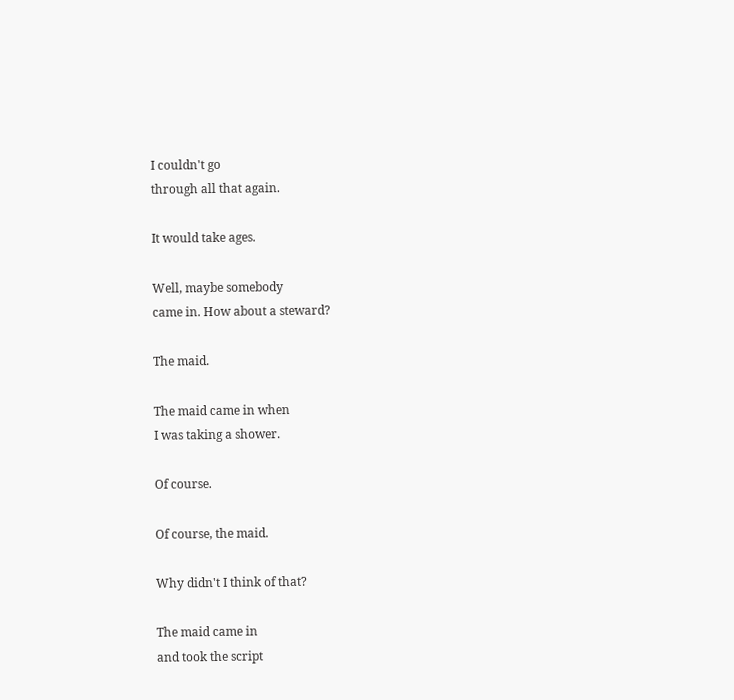I couldn't go
through all that again.

It would take ages.

Well, maybe somebody
came in. How about a steward?

The maid.

The maid came in when
I was taking a shower.

Of course.

Of course, the maid.

Why didn't I think of that?

The maid came in
and took the script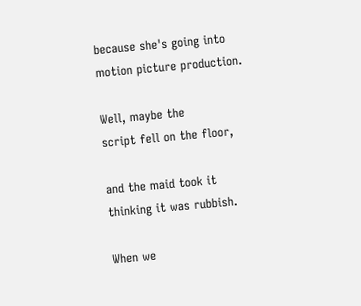because she's going into
motion picture production.

Well, maybe the
script fell on the floor,

and the maid took it
thinking it was rubbish.

When we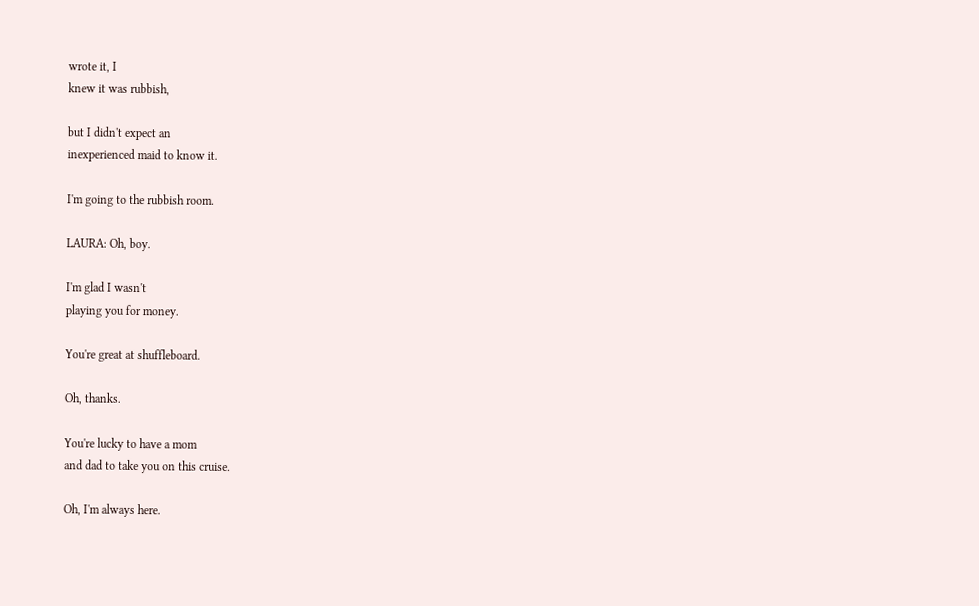wrote it, I
knew it was rubbish,

but I didn't expect an
inexperienced maid to know it.

I'm going to the rubbish room.

LAURA: Oh, boy.

I'm glad I wasn't
playing you for money.

You're great at shuffleboard.

Oh, thanks.

You're lucky to have a mom
and dad to take you on this cruise.

Oh, I'm always here.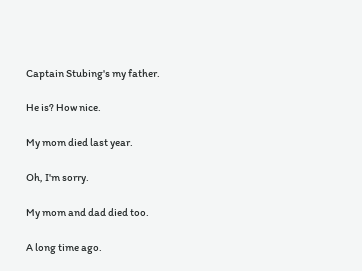Captain Stubing's my father.

He is? How nice.

My mom died last year.

Oh, I'm sorry.

My mom and dad died too.

A long time ago.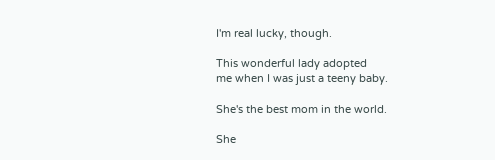I'm real lucky, though.

This wonderful lady adopted
me when I was just a teeny baby.

She's the best mom in the world.

She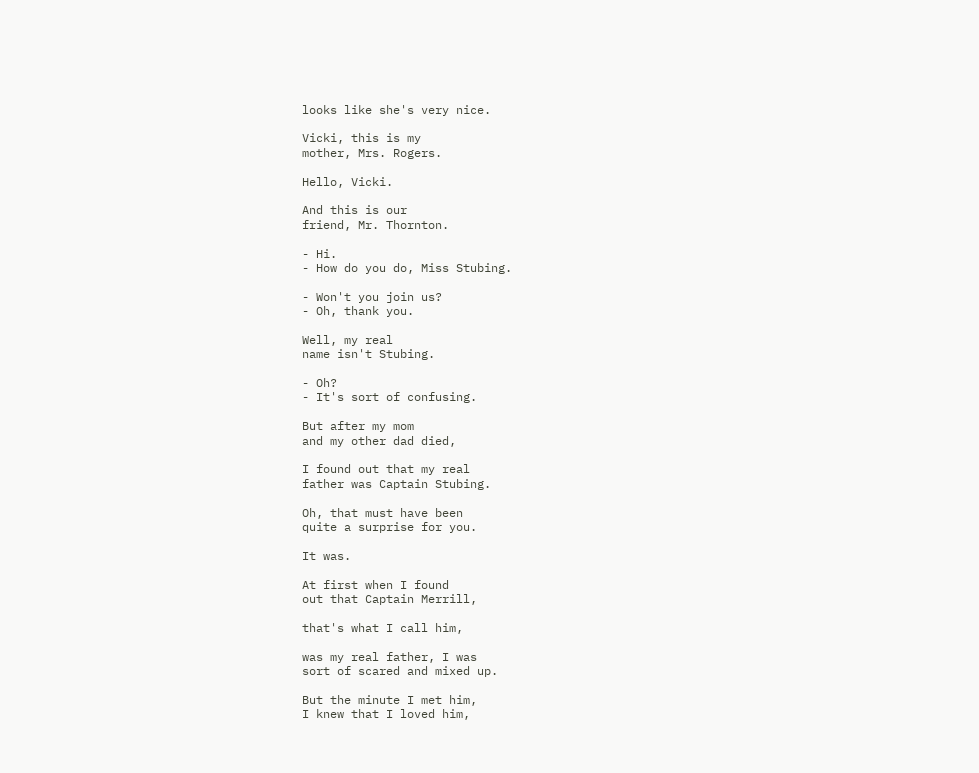looks like she's very nice.

Vicki, this is my
mother, Mrs. Rogers.

Hello, Vicki.

And this is our
friend, Mr. Thornton.

- Hi.
- How do you do, Miss Stubing.

- Won't you join us?
- Oh, thank you.

Well, my real
name isn't Stubing.

- Oh?
- It's sort of confusing.

But after my mom
and my other dad died,

I found out that my real
father was Captain Stubing.

Oh, that must have been
quite a surprise for you.

It was.

At first when I found
out that Captain Merrill,

that's what I call him,

was my real father, I was
sort of scared and mixed up.

But the minute I met him,
I knew that I loved him,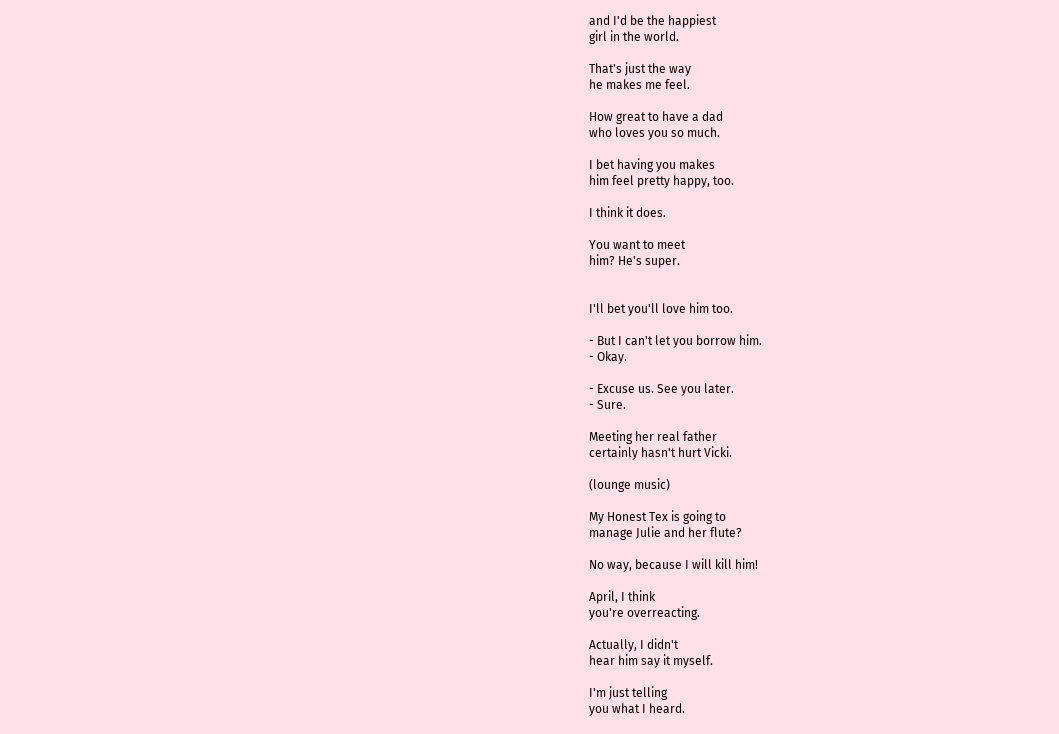and I'd be the happiest
girl in the world.

That's just the way
he makes me feel.

How great to have a dad
who loves you so much.

I bet having you makes
him feel pretty happy, too.

I think it does.

You want to meet
him? He's super.


I'll bet you'll love him too.

- But I can't let you borrow him.
- Okay.

- Excuse us. See you later.
- Sure.

Meeting her real father
certainly hasn't hurt Vicki.

(lounge music)

My Honest Tex is going to
manage Julie and her flute?

No way, because I will kill him!

April, I think
you're overreacting.

Actually, I didn't
hear him say it myself.

I'm just telling
you what I heard.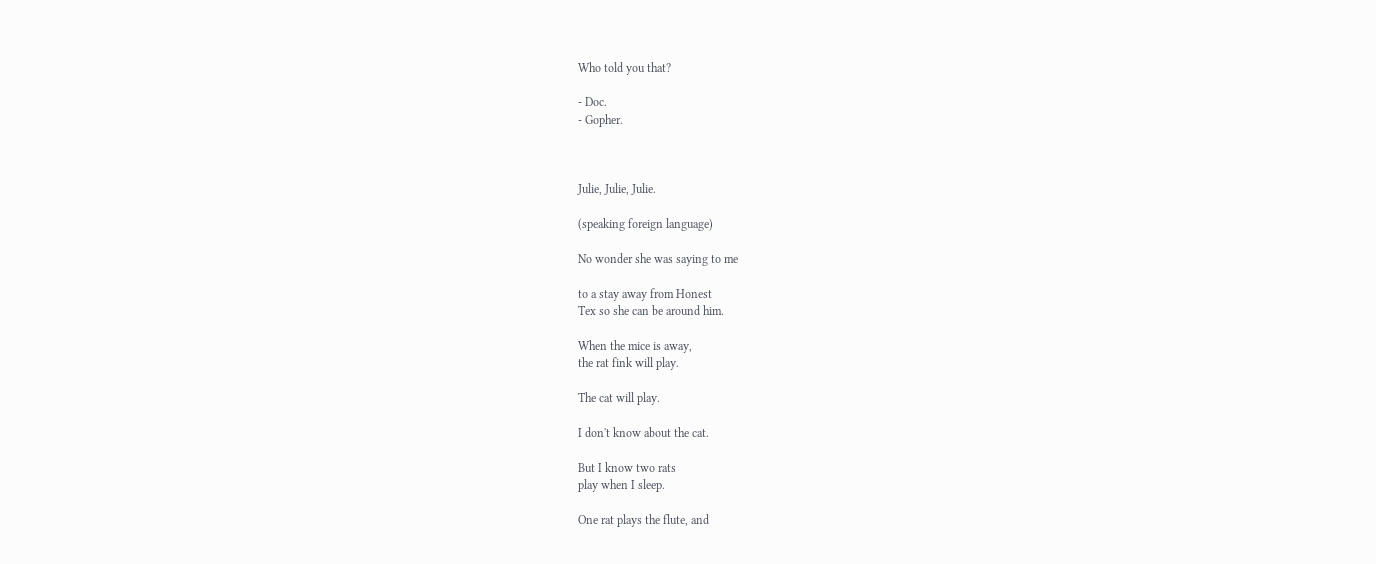Who told you that?

- Doc.
- Gopher.



Julie, Julie, Julie.

(speaking foreign language)

No wonder she was saying to me

to a stay away from Honest
Tex so she can be around him.

When the mice is away,
the rat fink will play.

The cat will play.

I don't know about the cat.

But I know two rats
play when I sleep.

One rat plays the flute, and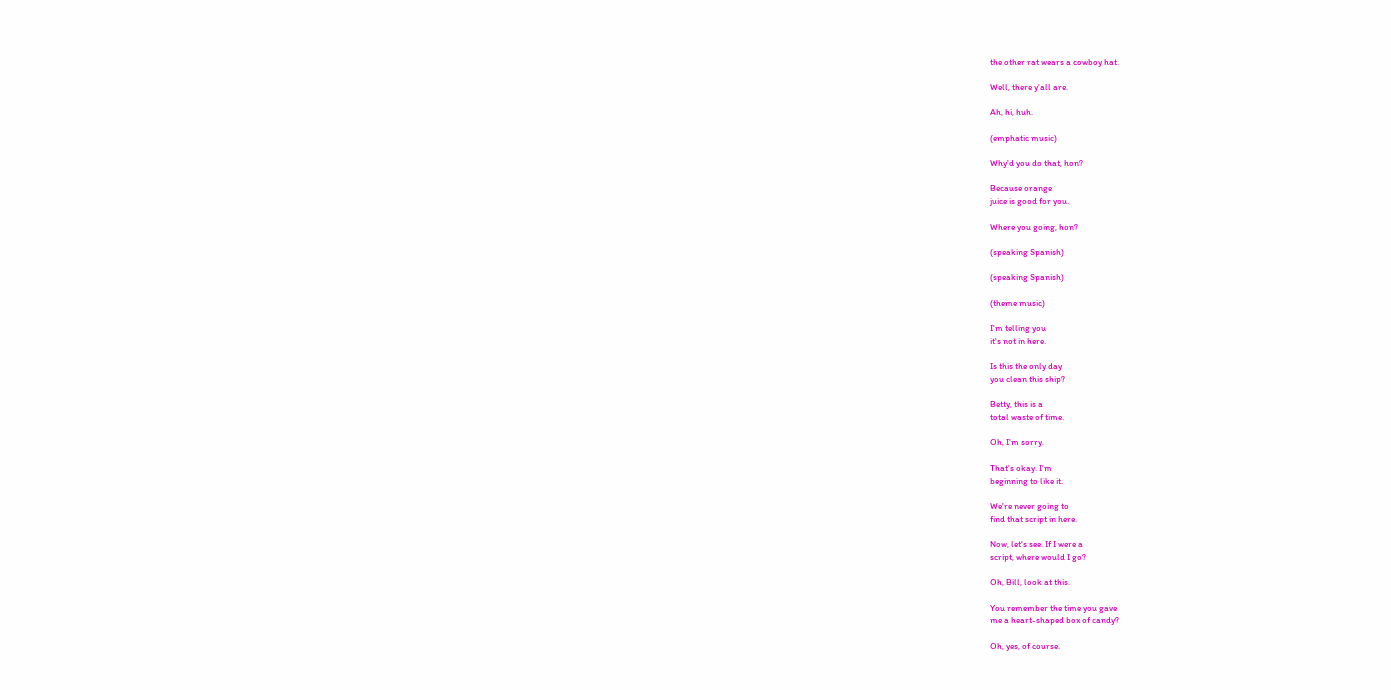the other rat wears a cowboy hat.

Well, there y'all are.

Ah, hi, huh.

(emphatic music)

Why'd you do that, hon?

Because orange
juice is good for you.

Where you going, hon?

(speaking Spanish)

(speaking Spanish)

(theme music)

I'm telling you
it's not in here.

Is this the only day
you clean this ship?

Betty, this is a
total waste of time.

Oh, I'm sorry.

That's okay. I'm
beginning to like it.

We're never going to
find that script in here.

Now, let's see. If I were a
script, where would I go?

Oh, Bill, look at this.

You remember the time you gave
me a heart-shaped box of candy?

Oh, yes, of course.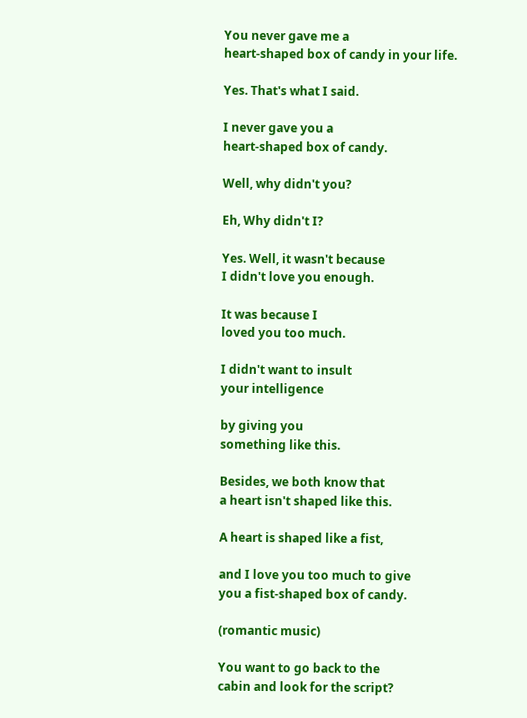You never gave me a
heart-shaped box of candy in your life.

Yes. That's what I said.

I never gave you a
heart-shaped box of candy.

Well, why didn't you?

Eh, Why didn't I?

Yes. Well, it wasn't because
I didn't love you enough.

It was because I
loved you too much.

I didn't want to insult
your intelligence

by giving you
something like this.

Besides, we both know that
a heart isn't shaped like this.

A heart is shaped like a fist,

and I love you too much to give
you a fist-shaped box of candy.

(romantic music)

You want to go back to the
cabin and look for the script?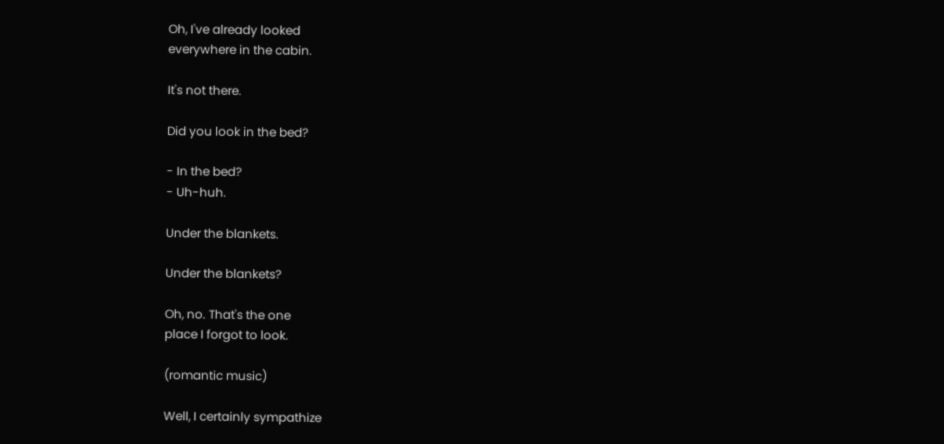Oh, I've already looked
everywhere in the cabin.

It's not there.

Did you look in the bed?

- In the bed?
- Uh-huh.

Under the blankets.

Under the blankets?

Oh, no. That's the one
place I forgot to look.

(romantic music)

Well, I certainly sympathize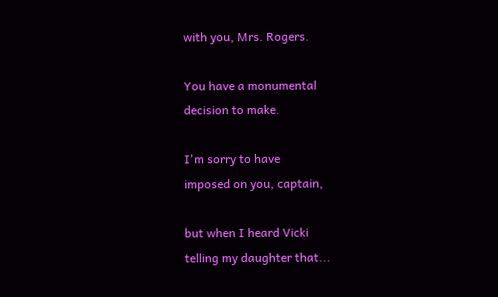with you, Mrs. Rogers.

You have a monumental
decision to make.

I'm sorry to have
imposed on you, captain,

but when I heard Vicki
telling my daughter that...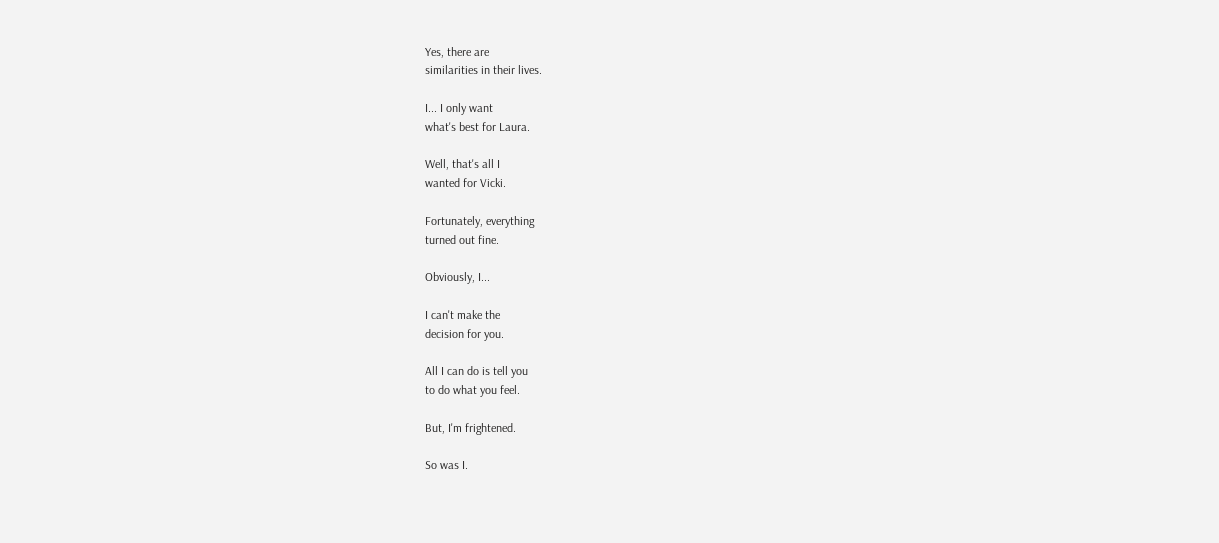Yes, there are
similarities in their lives.

I... I only want
what's best for Laura.

Well, that's all I
wanted for Vicki.

Fortunately, everything
turned out fine.

Obviously, I...

I can't make the
decision for you.

All I can do is tell you
to do what you feel.

But, I'm frightened.

So was I.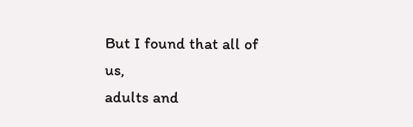But I found that all of us,
adults and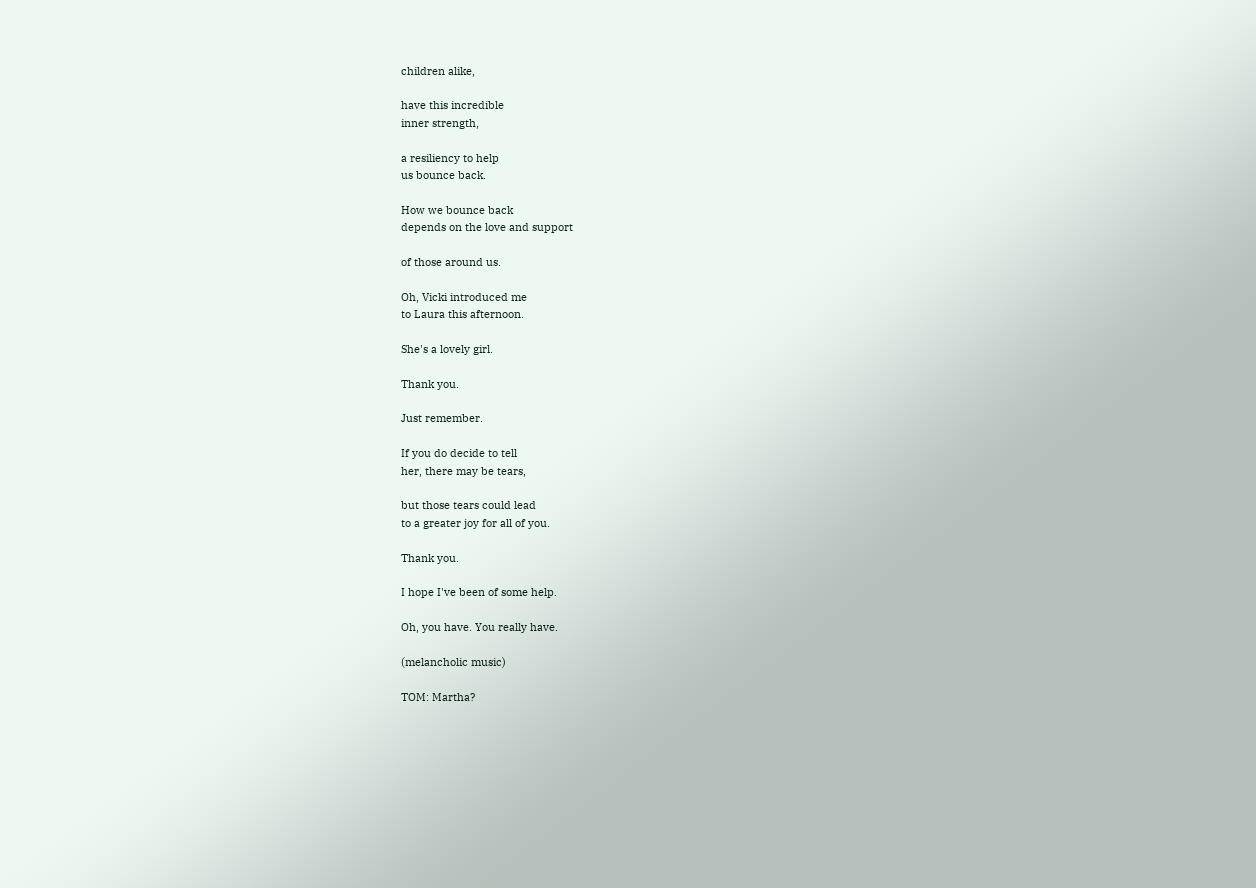children alike,

have this incredible
inner strength,

a resiliency to help
us bounce back.

How we bounce back
depends on the love and support

of those around us.

Oh, Vicki introduced me
to Laura this afternoon.

She's a lovely girl.

Thank you.

Just remember.

If you do decide to tell
her, there may be tears,

but those tears could lead
to a greater joy for all of you.

Thank you.

I hope I've been of some help.

Oh, you have. You really have.

(melancholic music)

TOM: Martha?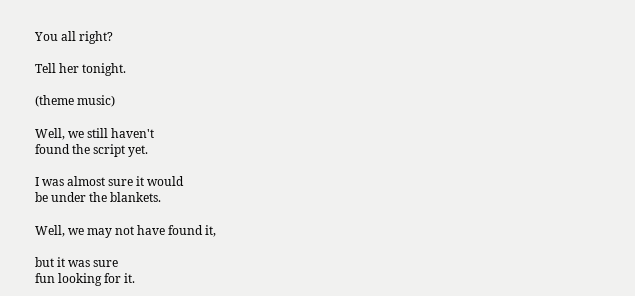You all right?

Tell her tonight.

(theme music)

Well, we still haven't
found the script yet.

I was almost sure it would
be under the blankets.

Well, we may not have found it,

but it was sure
fun looking for it.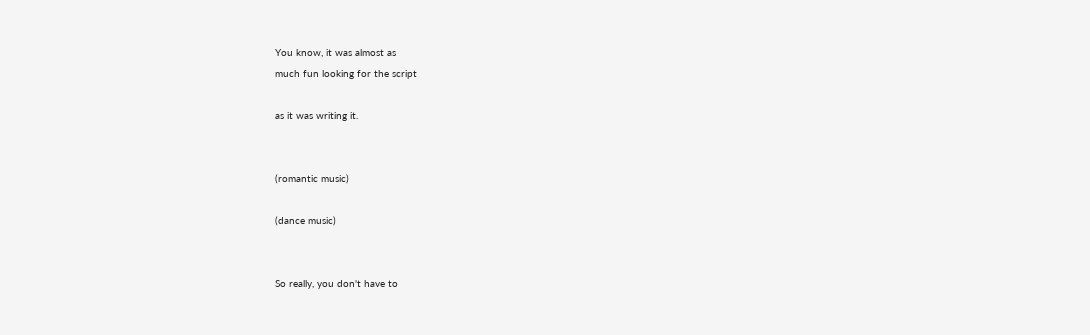You know, it was almost as
much fun looking for the script

as it was writing it.


(romantic music)

(dance music)


So really, you don't have to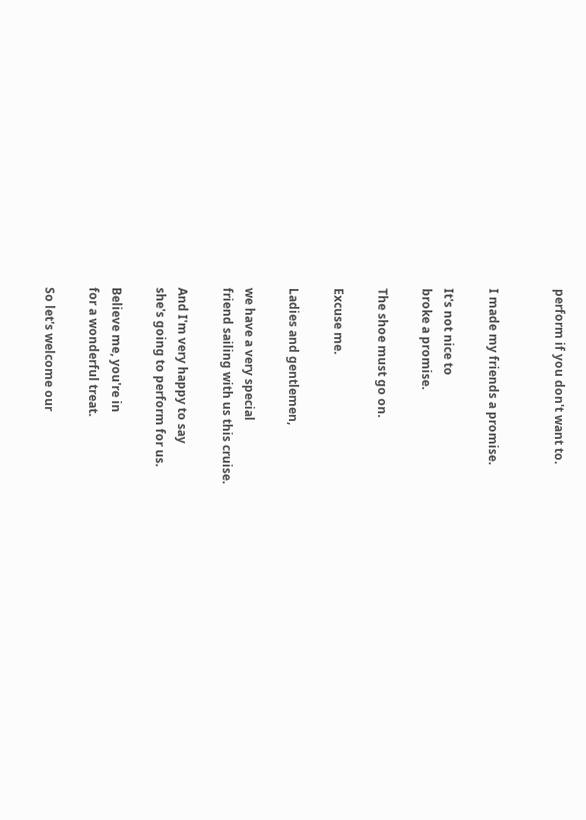perform if you don't want to.


I made my friends a promise.

It's not nice to
broke a promise.

The shoe must go on.

Excuse me.

Ladies and gentlemen,

we have a very special
friend sailing with us this cruise.

And I'm very happy to say
she's going to perform for us.

Believe me, you're in
for a wonderful treat.

So let's welcome our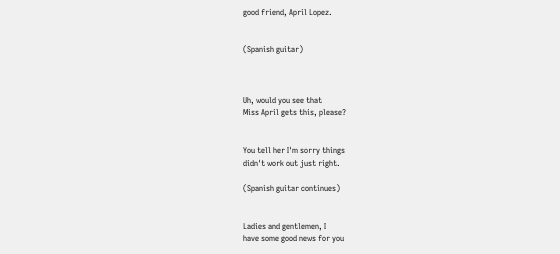good friend, April Lopez.


(Spanish guitar)



Uh, would you see that
Miss April gets this, please?


You tell her I'm sorry things
didn't work out just right.

(Spanish guitar continues)


Ladies and gentlemen, I
have some good news for you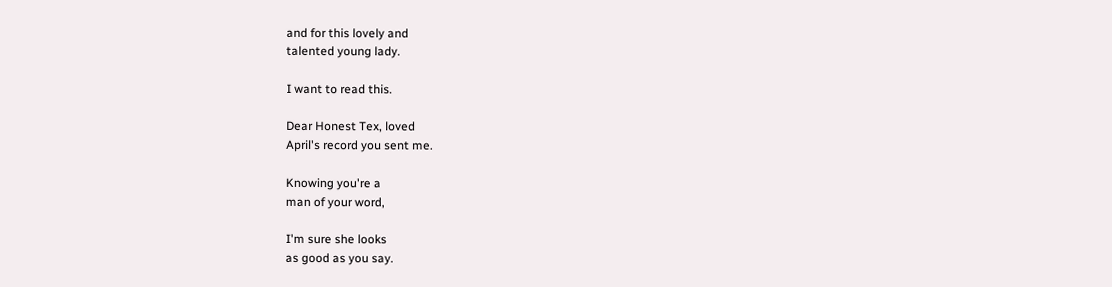and for this lovely and
talented young lady.

I want to read this.

Dear Honest Tex, loved
April's record you sent me.

Knowing you're a
man of your word,

I'm sure she looks
as good as you say.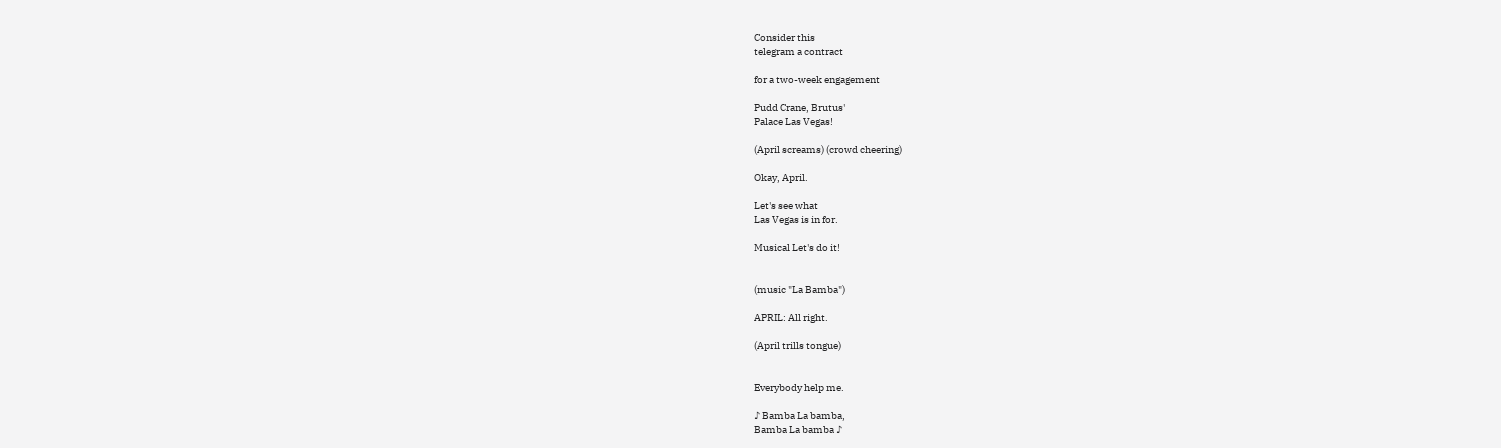Consider this
telegram a contract

for a two-week engagement

Pudd Crane, Brutus'
Palace Las Vegas!

(April screams) (crowd cheering)

Okay, April.

Let's see what
Las Vegas is in for.

Musical Let's do it!


(music "La Bamba")

APRIL: All right.

(April trills tongue)


Everybody help me.

♪ Bamba La bamba,
Bamba La bamba ♪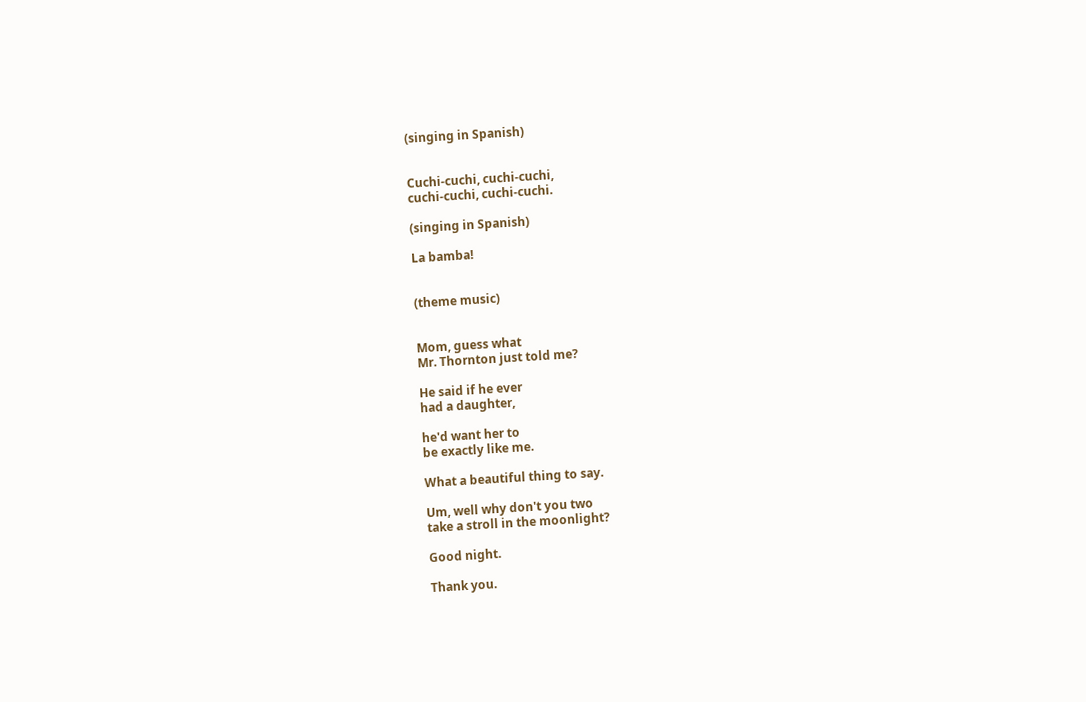(singing in Spanish)


Cuchi-cuchi, cuchi-cuchi,
cuchi-cuchi, cuchi-cuchi.

(singing in Spanish)

La bamba!


(theme music)


Mom, guess what
Mr. Thornton just told me?

He said if he ever
had a daughter,

he'd want her to
be exactly like me.

What a beautiful thing to say.

Um, well why don't you two
take a stroll in the moonlight?

Good night.

Thank you.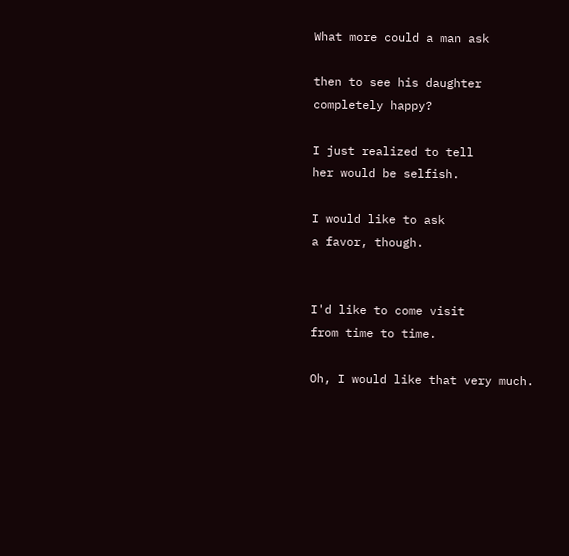What more could a man ask

then to see his daughter
completely happy?

I just realized to tell
her would be selfish.

I would like to ask
a favor, though.


I'd like to come visit
from time to time.

Oh, I would like that very much.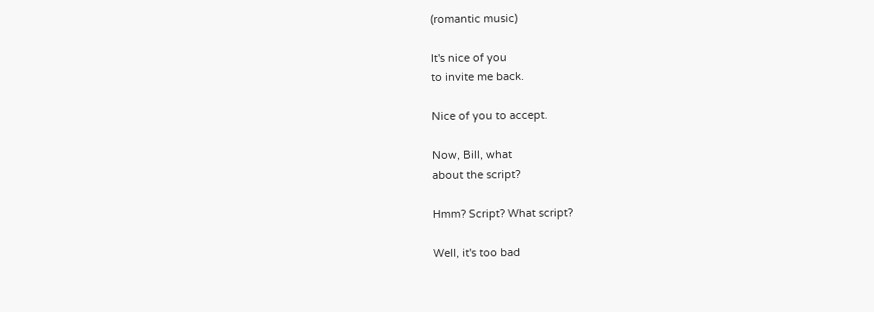(romantic music)

It's nice of you
to invite me back.

Nice of you to accept.

Now, Bill, what
about the script?

Hmm? Script? What script?

Well, it's too bad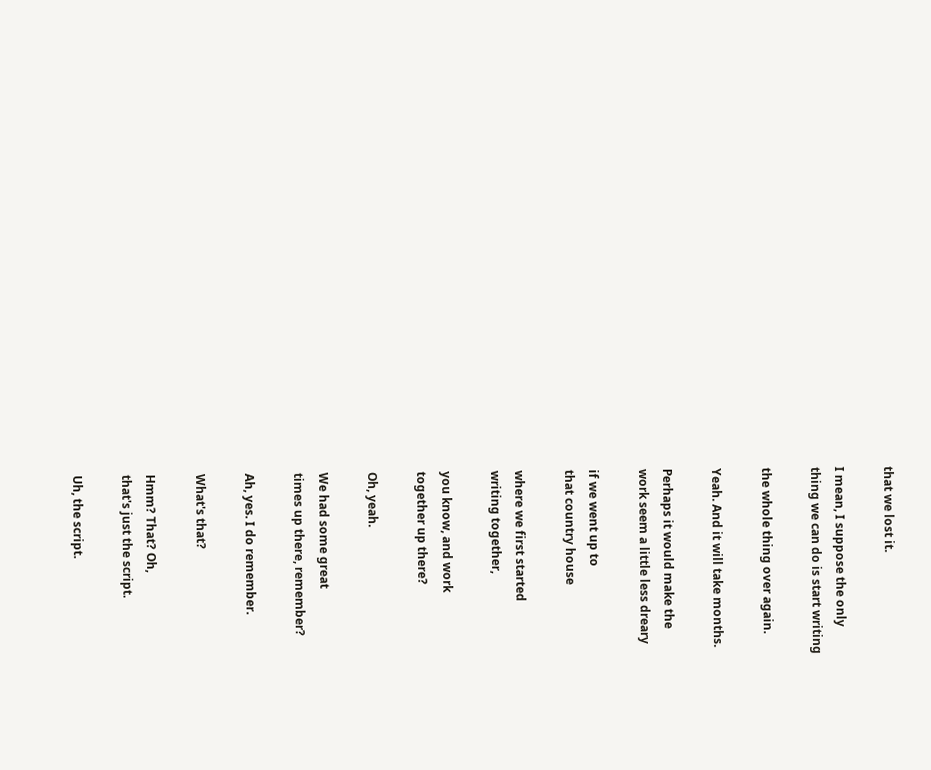that we lost it.

I mean, I suppose the only
thing we can do is start writing

the whole thing over again.

Yeah. And it will take months.

Perhaps it would make the
work seem a little less dreary

if we went up to
that country house

where we first started
writing together,

you know, and work
together up there?

Oh, yeah.

We had some great
times up there, remember?

Ah, yes. I do remember.

What's that?

Hmm? That? Oh,
that's just the script.

Uh, the script.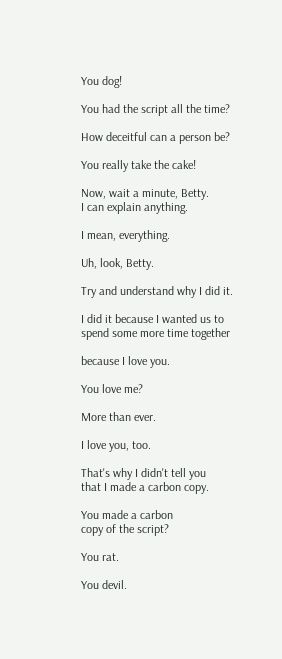You dog!

You had the script all the time?

How deceitful can a person be?

You really take the cake!

Now, wait a minute, Betty.
I can explain anything.

I mean, everything.

Uh, look, Betty.

Try and understand why I did it.

I did it because I wanted us to
spend some more time together

because I love you.

You love me?

More than ever.

I love you, too.

That's why I didn't tell you
that I made a carbon copy.

You made a carbon
copy of the script?

You rat.

You devil.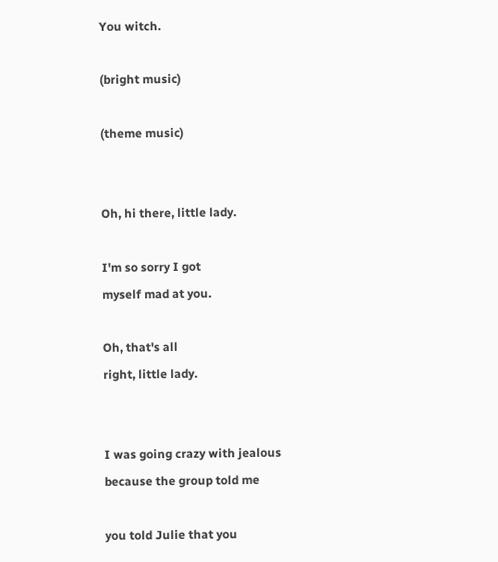You witch.

(bright music)

(theme music)


Oh, hi there, little lady.

I'm so sorry I got
myself mad at you.

Oh, that's all
right, little lady.


I was going crazy with jealous
because the group told me

you told Julie that you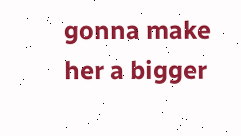gonna make her a bigger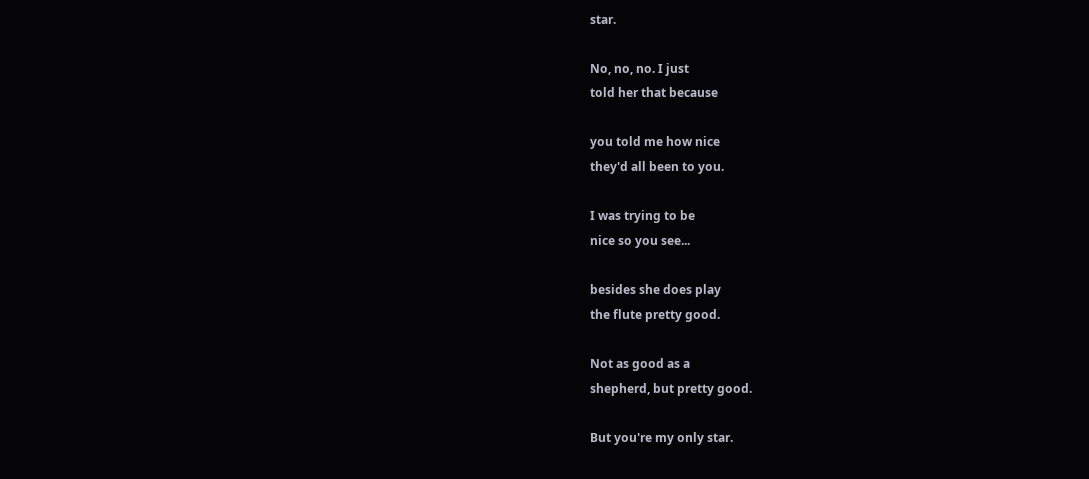star.

No, no, no. I just
told her that because

you told me how nice
they'd all been to you.

I was trying to be
nice so you see...

besides she does play
the flute pretty good.

Not as good as a
shepherd, but pretty good.

But you're my only star.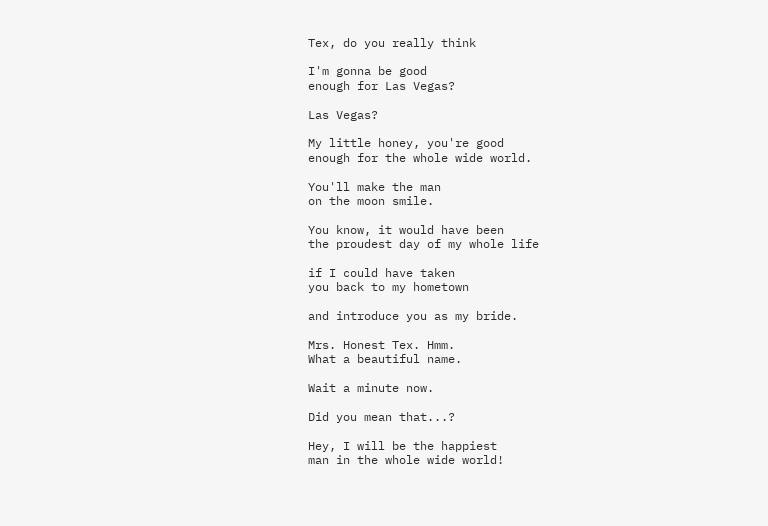Tex, do you really think

I'm gonna be good
enough for Las Vegas?

Las Vegas?

My little honey, you're good
enough for the whole wide world.

You'll make the man
on the moon smile.

You know, it would have been
the proudest day of my whole life

if I could have taken
you back to my hometown

and introduce you as my bride.

Mrs. Honest Tex. Hmm.
What a beautiful name.

Wait a minute now.

Did you mean that...?

Hey, I will be the happiest
man in the whole wide world!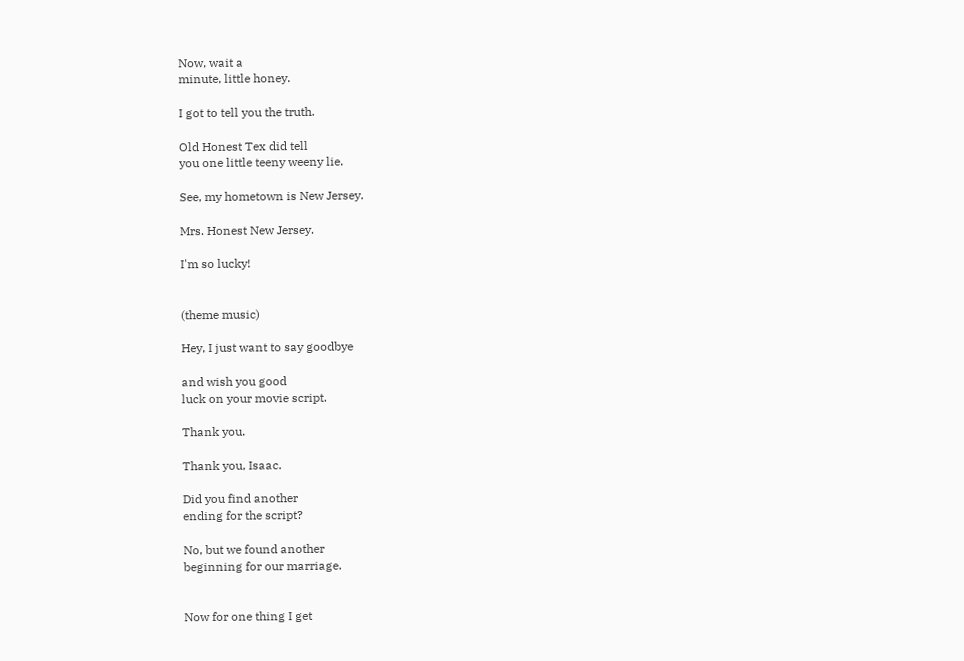Now, wait a
minute, little honey.

I got to tell you the truth.

Old Honest Tex did tell
you one little teeny weeny lie.

See, my hometown is New Jersey.

Mrs. Honest New Jersey.

I'm so lucky!


(theme music)

Hey, I just want to say goodbye

and wish you good
luck on your movie script.

Thank you.

Thank you, Isaac.

Did you find another
ending for the script?

No, but we found another
beginning for our marriage.


Now for one thing I get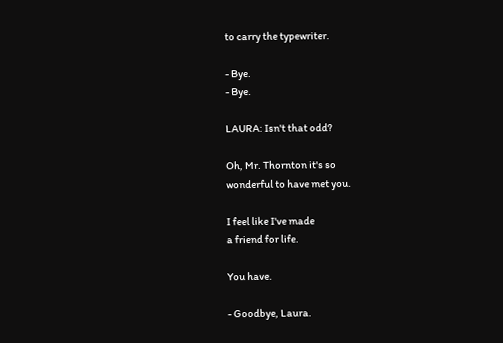to carry the typewriter.

- Bye.
- Bye.

LAURA: Isn't that odd?

Oh, Mr. Thornton it's so
wonderful to have met you.

I feel like I've made
a friend for life.

You have.

- Goodbye, Laura.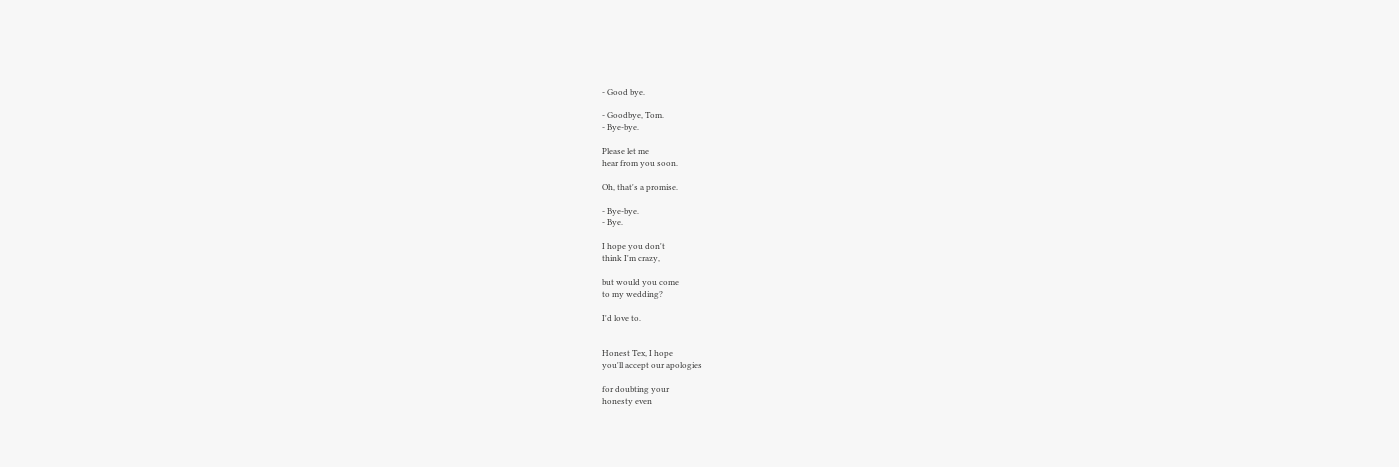- Good bye.

- Goodbye, Tom.
- Bye-bye.

Please let me
hear from you soon.

Oh, that's a promise.

- Bye-bye.
- Bye.

I hope you don't
think I'm crazy,

but would you come
to my wedding?

I'd love to.


Honest Tex, I hope
you'll accept our apologies

for doubting your
honesty even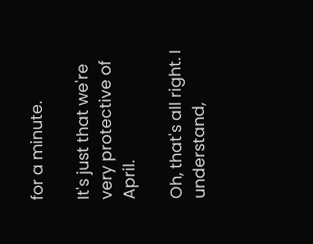for a minute.

It's just that we're
very protective of April.

Oh, that's all right. I
understand,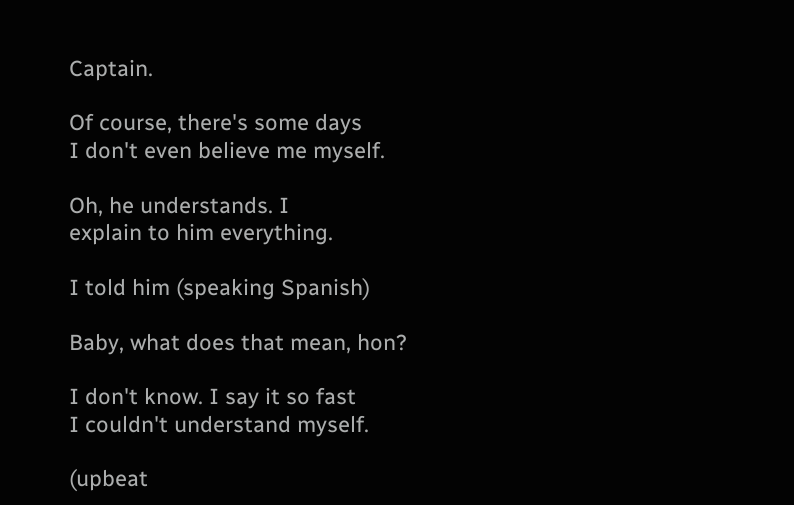Captain.

Of course, there's some days
I don't even believe me myself.

Oh, he understands. I
explain to him everything.

I told him (speaking Spanish)

Baby, what does that mean, hon?

I don't know. I say it so fast
I couldn't understand myself.

(upbeat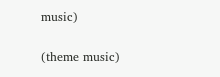music)

(theme music)